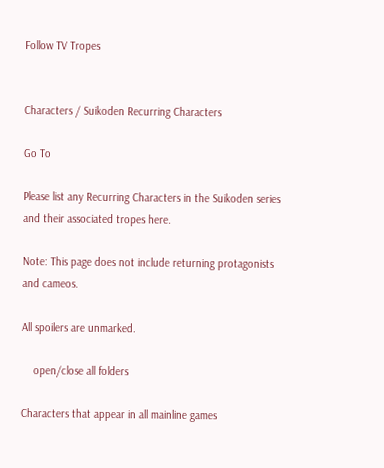Follow TV Tropes


Characters / Suikoden Recurring Characters

Go To

Please list any Recurring Characters in the Suikoden series and their associated tropes here.

Note: This page does not include returning protagonists and cameos.

All spoilers are unmarked.

    open/close all folders

Characters that appear in all mainline games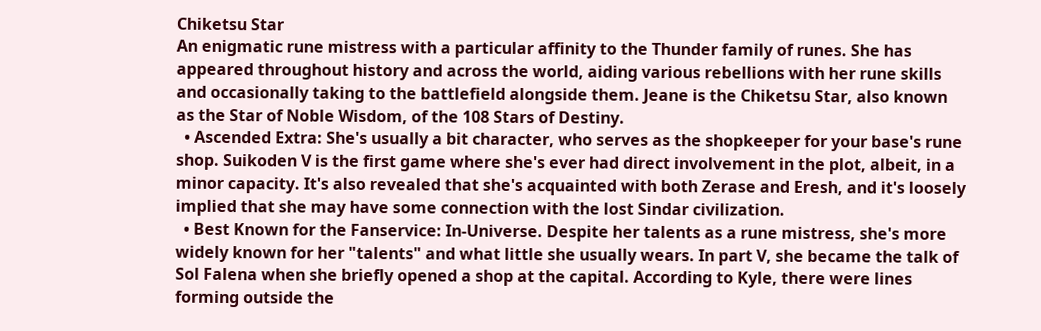Chiketsu Star
An enigmatic rune mistress with a particular affinity to the Thunder family of runes. She has appeared throughout history and across the world, aiding various rebellions with her rune skills and occasionally taking to the battlefield alongside them. Jeane is the Chiketsu Star, also known as the Star of Noble Wisdom, of the 108 Stars of Destiny.
  • Ascended Extra: She's usually a bit character, who serves as the shopkeeper for your base's rune shop. Suikoden V is the first game where she's ever had direct involvement in the plot, albeit, in a minor capacity. It's also revealed that she's acquainted with both Zerase and Eresh, and it's loosely implied that she may have some connection with the lost Sindar civilization.
  • Best Known for the Fanservice: In-Universe. Despite her talents as a rune mistress, she's more widely known for her "talents" and what little she usually wears. In part V, she became the talk of Sol Falena when she briefly opened a shop at the capital. According to Kyle, there were lines forming outside the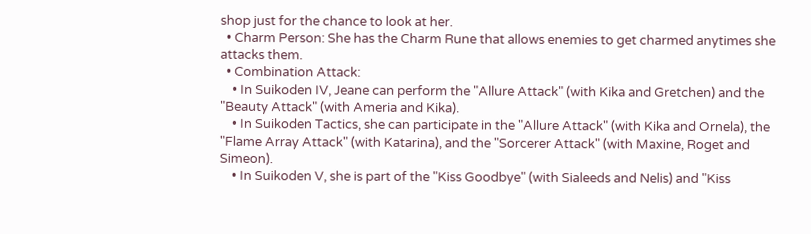shop just for the chance to look at her.
  • Charm Person: She has the Charm Rune that allows enemies to get charmed anytimes she attacks them.
  • Combination Attack:
    • In Suikoden IV, Jeane can perform the "Allure Attack" (with Kika and Gretchen) and the "Beauty Attack" (with Ameria and Kika).
    • In Suikoden Tactics, she can participate in the "Allure Attack" (with Kika and Ornela), the "Flame Array Attack" (with Katarina), and the "Sorcerer Attack" (with Maxine, Roget and Simeon).
    • In Suikoden V, she is part of the "Kiss Goodbye" (with Sialeeds and Nelis) and "Kiss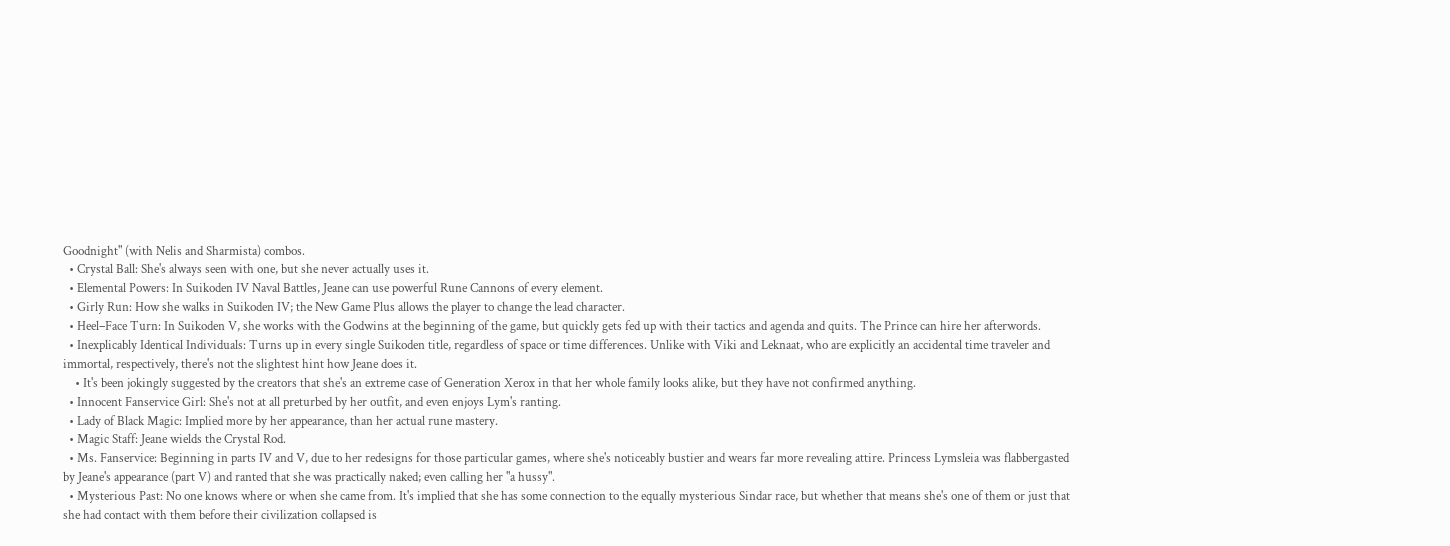Goodnight" (with Nelis and Sharmista) combos.
  • Crystal Ball: She's always seen with one, but she never actually uses it.
  • Elemental Powers: In Suikoden IV Naval Battles, Jeane can use powerful Rune Cannons of every element.
  • Girly Run: How she walks in Suikoden IV; the New Game Plus allows the player to change the lead character.
  • Heel–Face Turn: In Suikoden V, she works with the Godwins at the beginning of the game, but quickly gets fed up with their tactics and agenda and quits. The Prince can hire her afterwords.
  • Inexplicably Identical Individuals: Turns up in every single Suikoden title, regardless of space or time differences. Unlike with Viki and Leknaat, who are explicitly an accidental time traveler and immortal, respectively, there's not the slightest hint how Jeane does it.
    • It's been jokingly suggested by the creators that she's an extreme case of Generation Xerox in that her whole family looks alike, but they have not confirmed anything.
  • Innocent Fanservice Girl: She's not at all preturbed by her outfit, and even enjoys Lym's ranting.
  • Lady of Black Magic: Implied more by her appearance, than her actual rune mastery.
  • Magic Staff: Jeane wields the Crystal Rod.
  • Ms. Fanservice: Beginning in parts IV and V, due to her redesigns for those particular games, where she's noticeably bustier and wears far more revealing attire. Princess Lymsleia was flabbergasted by Jeane's appearance (part V) and ranted that she was practically naked; even calling her "a hussy".
  • Mysterious Past: No one knows where or when she came from. It's implied that she has some connection to the equally mysterious Sindar race, but whether that means she's one of them or just that she had contact with them before their civilization collapsed is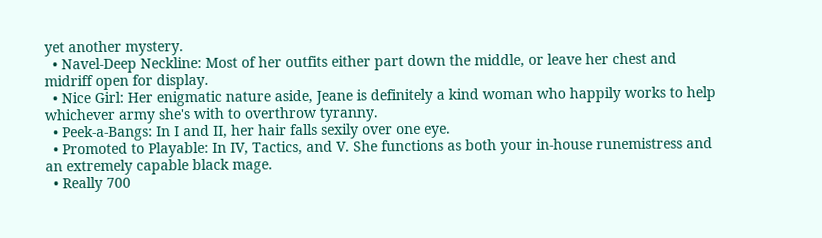yet another mystery.
  • Navel-Deep Neckline: Most of her outfits either part down the middle, or leave her chest and midriff open for display.
  • Nice Girl: Her enigmatic nature aside, Jeane is definitely a kind woman who happily works to help whichever army she's with to overthrow tyranny.
  • Peek-a-Bangs: In I and II, her hair falls sexily over one eye.
  • Promoted to Playable: In IV, Tactics, and V. She functions as both your in-house runemistress and an extremely capable black mage.
  • Really 700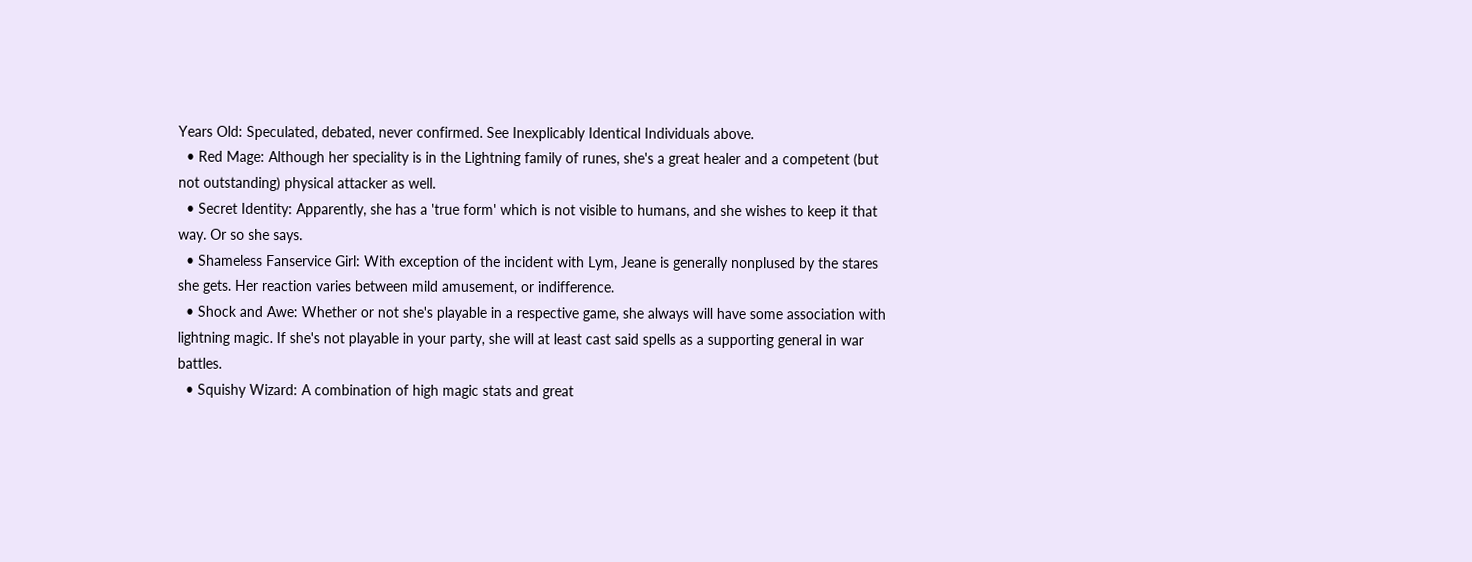Years Old: Speculated, debated, never confirmed. See Inexplicably Identical Individuals above.
  • Red Mage: Although her speciality is in the Lightning family of runes, she's a great healer and a competent (but not outstanding) physical attacker as well.
  • Secret Identity: Apparently, she has a 'true form' which is not visible to humans, and she wishes to keep it that way. Or so she says.
  • Shameless Fanservice Girl: With exception of the incident with Lym, Jeane is generally nonplused by the stares she gets. Her reaction varies between mild amusement, or indifference.
  • Shock and Awe: Whether or not she's playable in a respective game, she always will have some association with lightning magic. If she's not playable in your party, she will at least cast said spells as a supporting general in war battles.
  • Squishy Wizard: A combination of high magic stats and great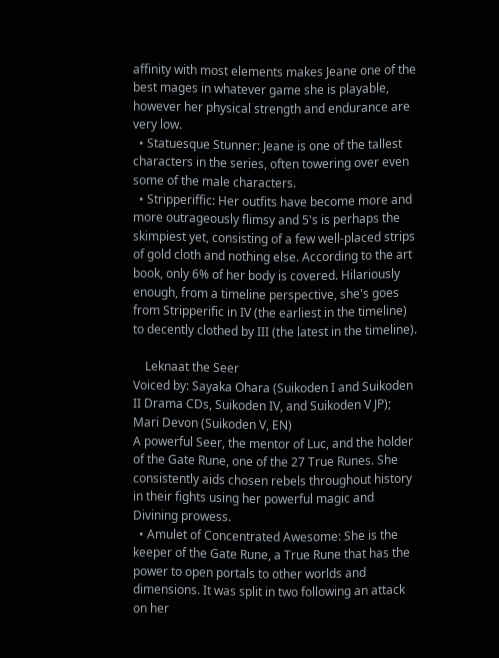affinity with most elements makes Jeane one of the best mages in whatever game she is playable, however her physical strength and endurance are very low.
  • Statuesque Stunner: Jeane is one of the tallest characters in the series, often towering over even some of the male characters.
  • Stripperiffic: Her outfits have become more and more outrageously flimsy and 5's is perhaps the skimpiest yet, consisting of a few well-placed strips of gold cloth and nothing else. According to the art book, only 6% of her body is covered. Hilariously enough, from a timeline perspective, she's goes from Stripperific in IV (the earliest in the timeline) to decently clothed by III (the latest in the timeline).

    Leknaat the Seer
Voiced by: Sayaka Ohara (Suikoden I and Suikoden II Drama CDs, Suikoden IV, and Suikoden V JP); Mari Devon (Suikoden V, EN)
A powerful Seer, the mentor of Luc, and the holder of the Gate Rune, one of the 27 True Runes. She consistently aids chosen rebels throughout history in their fights using her powerful magic and Divining prowess.
  • Amulet of Concentrated Awesome: She is the keeper of the Gate Rune, a True Rune that has the power to open portals to other worlds and dimensions. It was split in two following an attack on her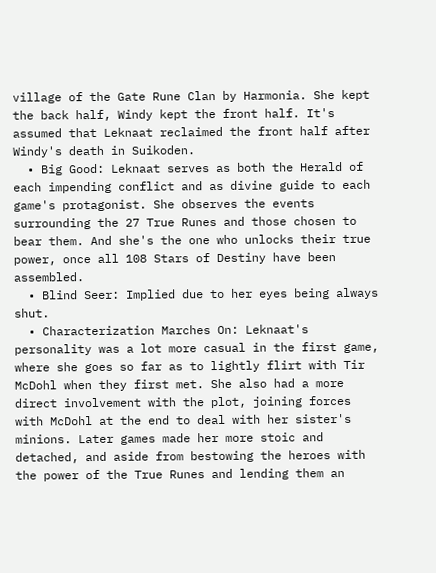village of the Gate Rune Clan by Harmonia. She kept the back half, Windy kept the front half. It's assumed that Leknaat reclaimed the front half after Windy's death in Suikoden.
  • Big Good: Leknaat serves as both the Herald of each impending conflict and as divine guide to each game's protagonist. She observes the events surrounding the 27 True Runes and those chosen to bear them. And she's the one who unlocks their true power, once all 108 Stars of Destiny have been assembled.
  • Blind Seer: Implied due to her eyes being always shut.
  • Characterization Marches On: Leknaat's personality was a lot more casual in the first game, where she goes so far as to lightly flirt with Tir McDohl when they first met. She also had a more direct involvement with the plot, joining forces with McDohl at the end to deal with her sister's minions. Later games made her more stoic and detached, and aside from bestowing the heroes with the power of the True Runes and lending them an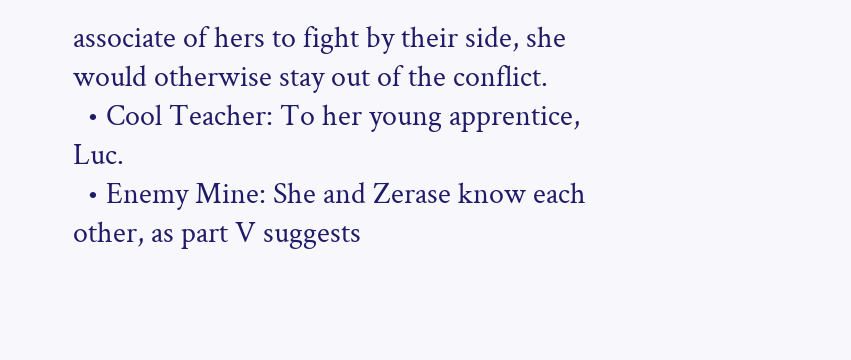associate of hers to fight by their side, she would otherwise stay out of the conflict.
  • Cool Teacher: To her young apprentice, Luc.
  • Enemy Mine: She and Zerase know each other, as part V suggests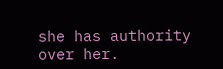she has authority over her.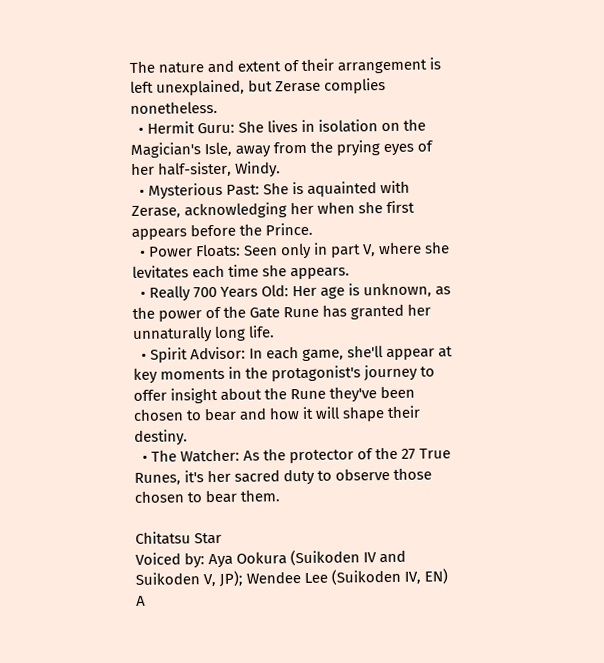The nature and extent of their arrangement is left unexplained, but Zerase complies nonetheless.
  • Hermit Guru: She lives in isolation on the Magician's Isle, away from the prying eyes of her half-sister, Windy.
  • Mysterious Past: She is aquainted with Zerase, acknowledging her when she first appears before the Prince.
  • Power Floats: Seen only in part V, where she levitates each time she appears.
  • Really 700 Years Old: Her age is unknown, as the power of the Gate Rune has granted her unnaturally long life.
  • Spirit Advisor: In each game, she'll appear at key moments in the protagonist's journey to offer insight about the Rune they've been chosen to bear and how it will shape their destiny.
  • The Watcher: As the protector of the 27 True Runes, it's her sacred duty to observe those chosen to bear them.

Chitatsu Star
Voiced by: Aya Ookura (Suikoden IV and Suikoden V, JP); Wendee Lee (Suikoden IV, EN)
A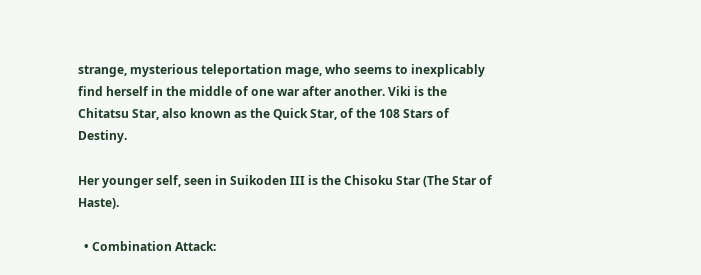strange, mysterious teleportation mage, who seems to inexplicably find herself in the middle of one war after another. Viki is the Chitatsu Star, also known as the Quick Star, of the 108 Stars of Destiny.

Her younger self, seen in Suikoden III is the Chisoku Star (The Star of Haste).

  • Combination Attack: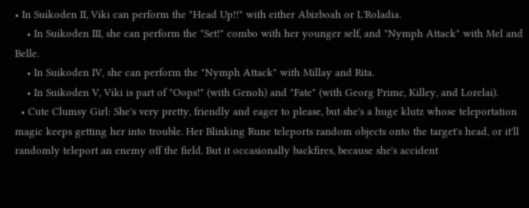• In Suikoden II, Viki can perform the "Head Up!!" with either Abizboah or L'Roladia.
    • In Suikoden III, she can perform the "Set!" combo with her younger self, and "Nymph Attack" with Mel and Belle.
    • In Suikoden IV, she can perform the "Nymph Attack" with Millay and Rita.
    • In Suikoden V, Viki is part of "Oops!" (with Genoh) and "Fate" (with Georg Prime, Killey, and Lorelai).
  • Cute Clumsy Girl: She's very pretty, friendly and eager to please, but she's a huge klutz whose teleportation magic keeps getting her into trouble. Her Blinking Rune teleports random objects onto the target's head, or it'll randomly teleport an enemy off the field. But it occasionally backfires, because she's accident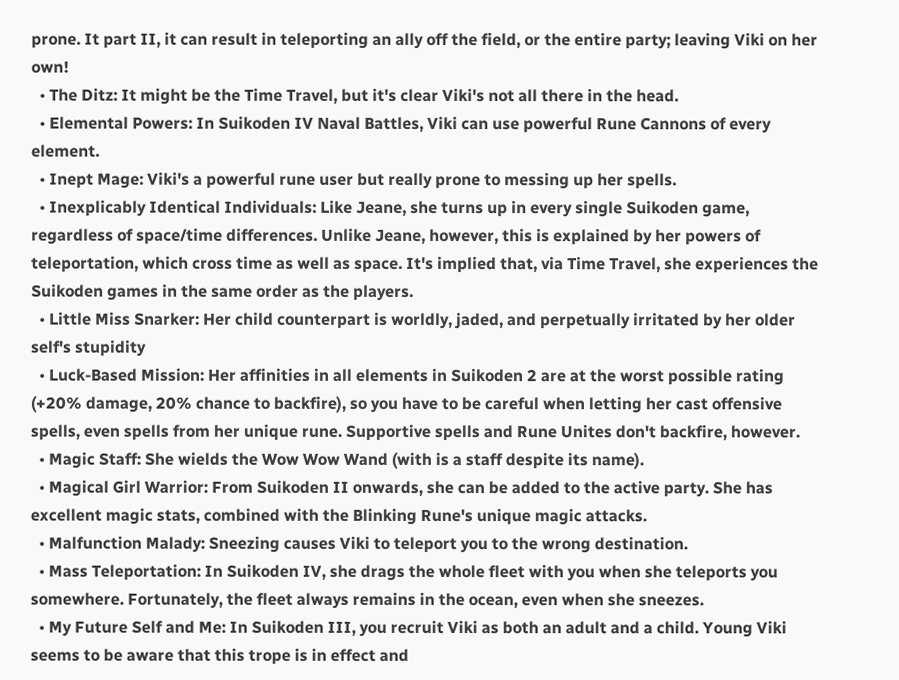prone. It part II, it can result in teleporting an ally off the field, or the entire party; leaving Viki on her own!
  • The Ditz: It might be the Time Travel, but it's clear Viki's not all there in the head.
  • Elemental Powers: In Suikoden IV Naval Battles, Viki can use powerful Rune Cannons of every element.
  • Inept Mage: Viki's a powerful rune user but really prone to messing up her spells.
  • Inexplicably Identical Individuals: Like Jeane, she turns up in every single Suikoden game, regardless of space/time differences. Unlike Jeane, however, this is explained by her powers of teleportation, which cross time as well as space. It's implied that, via Time Travel, she experiences the Suikoden games in the same order as the players.
  • Little Miss Snarker: Her child counterpart is worldly, jaded, and perpetually irritated by her older self's stupidity
  • Luck-Based Mission: Her affinities in all elements in Suikoden 2 are at the worst possible rating (+20% damage, 20% chance to backfire), so you have to be careful when letting her cast offensive spells, even spells from her unique rune. Supportive spells and Rune Unites don't backfire, however.
  • Magic Staff: She wields the Wow Wow Wand (with is a staff despite its name).
  • Magical Girl Warrior: From Suikoden II onwards, she can be added to the active party. She has excellent magic stats, combined with the Blinking Rune's unique magic attacks.
  • Malfunction Malady: Sneezing causes Viki to teleport you to the wrong destination.
  • Mass Teleportation: In Suikoden IV, she drags the whole fleet with you when she teleports you somewhere. Fortunately, the fleet always remains in the ocean, even when she sneezes.
  • My Future Self and Me: In Suikoden III, you recruit Viki as both an adult and a child. Young Viki seems to be aware that this trope is in effect and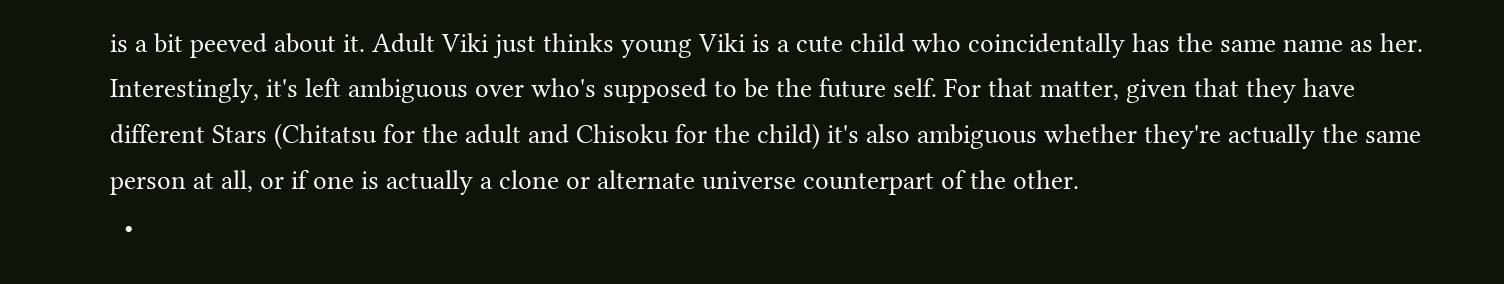is a bit peeved about it. Adult Viki just thinks young Viki is a cute child who coincidentally has the same name as her. Interestingly, it's left ambiguous over who's supposed to be the future self. For that matter, given that they have different Stars (Chitatsu for the adult and Chisoku for the child) it's also ambiguous whether they're actually the same person at all, or if one is actually a clone or alternate universe counterpart of the other.
  •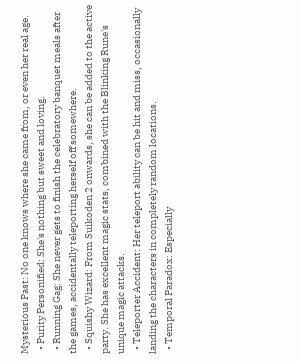Mysterious Past: No one knows where she came from, or even her real age.
  • Purity Personified: She's nothing but sweet and loving.
  • Running Gag: She never gets to finish the celebratory banquet meals after the games, accidentally teleporting herself off somewhere.
  • Squishy Wizard: From Suikoden 2 onwards, she can be added to the active party. She has excellent magic stats, combined with the Blinking Rune's unique magic attacks.
  • Teleporter Accident: Her teleport ability can be hit and miss, occasionally landing the characters in completely random locations.
  • Temporal Paradox: Especially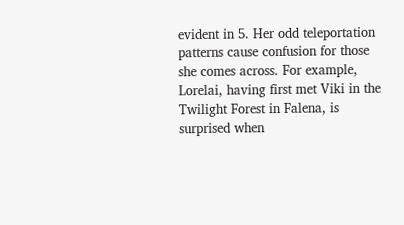evident in 5. Her odd teleportation patterns cause confusion for those she comes across. For example, Lorelai, having first met Viki in the Twilight Forest in Falena, is surprised when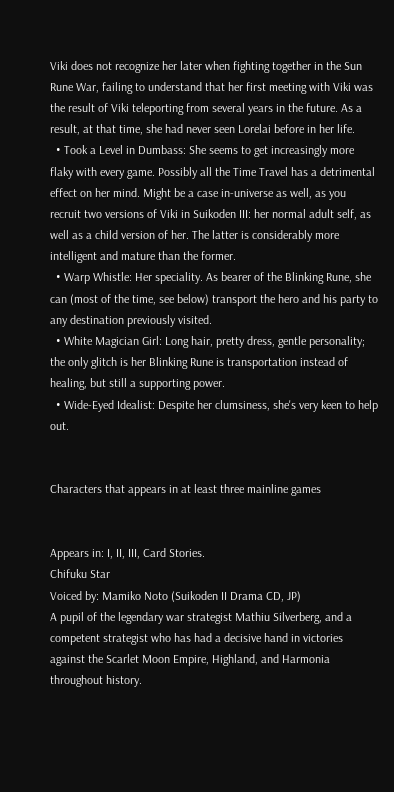Viki does not recognize her later when fighting together in the Sun Rune War, failing to understand that her first meeting with Viki was the result of Viki teleporting from several years in the future. As a result, at that time, she had never seen Lorelai before in her life.
  • Took a Level in Dumbass: She seems to get increasingly more flaky with every game. Possibly all the Time Travel has a detrimental effect on her mind. Might be a case in-universe as well, as you recruit two versions of Viki in Suikoden III: her normal adult self, as well as a child version of her. The latter is considerably more intelligent and mature than the former.
  • Warp Whistle: Her speciality. As bearer of the Blinking Rune, she can (most of the time, see below) transport the hero and his party to any destination previously visited.
  • White Magician Girl: Long hair, pretty dress, gentle personality; the only glitch is her Blinking Rune is transportation instead of healing, but still a supporting power.
  • Wide-Eyed Idealist: Despite her clumsiness, she's very keen to help out.


Characters that appears in at least three mainline games


Appears in: I, II, III, Card Stories.
Chifuku Star
Voiced by: Mamiko Noto (Suikoden II Drama CD, JP)
A pupil of the legendary war strategist Mathiu Silverberg, and a competent strategist who has had a decisive hand in victories against the Scarlet Moon Empire, Highland, and Harmonia throughout history.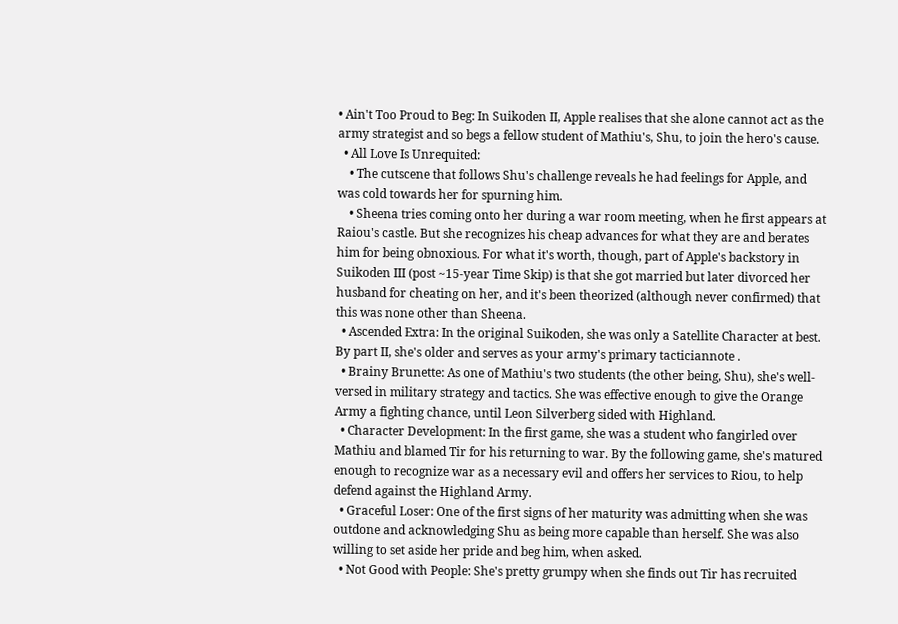• Ain't Too Proud to Beg: In Suikoden II, Apple realises that she alone cannot act as the army strategist and so begs a fellow student of Mathiu's, Shu, to join the hero's cause.
  • All Love Is Unrequited:
    • The cutscene that follows Shu's challenge reveals he had feelings for Apple, and was cold towards her for spurning him.
    • Sheena tries coming onto her during a war room meeting, when he first appears at Raiou's castle. But she recognizes his cheap advances for what they are and berates him for being obnoxious. For what it's worth, though, part of Apple's backstory in Suikoden III (post ~15-year Time Skip) is that she got married but later divorced her husband for cheating on her, and it's been theorized (although never confirmed) that this was none other than Sheena.
  • Ascended Extra: In the original Suikoden, she was only a Satellite Character at best. By part II, she's older and serves as your army's primary tacticiannote .
  • Brainy Brunette: As one of Mathiu's two students (the other being, Shu), she's well-versed in military strategy and tactics. She was effective enough to give the Orange Army a fighting chance, until Leon Silverberg sided with Highland.
  • Character Development: In the first game, she was a student who fangirled over Mathiu and blamed Tir for his returning to war. By the following game, she's matured enough to recognize war as a necessary evil and offers her services to Riou, to help defend against the Highland Army.
  • Graceful Loser: One of the first signs of her maturity was admitting when she was outdone and acknowledging Shu as being more capable than herself. She was also willing to set aside her pride and beg him, when asked.
  • Not Good with People: She's pretty grumpy when she finds out Tir has recruited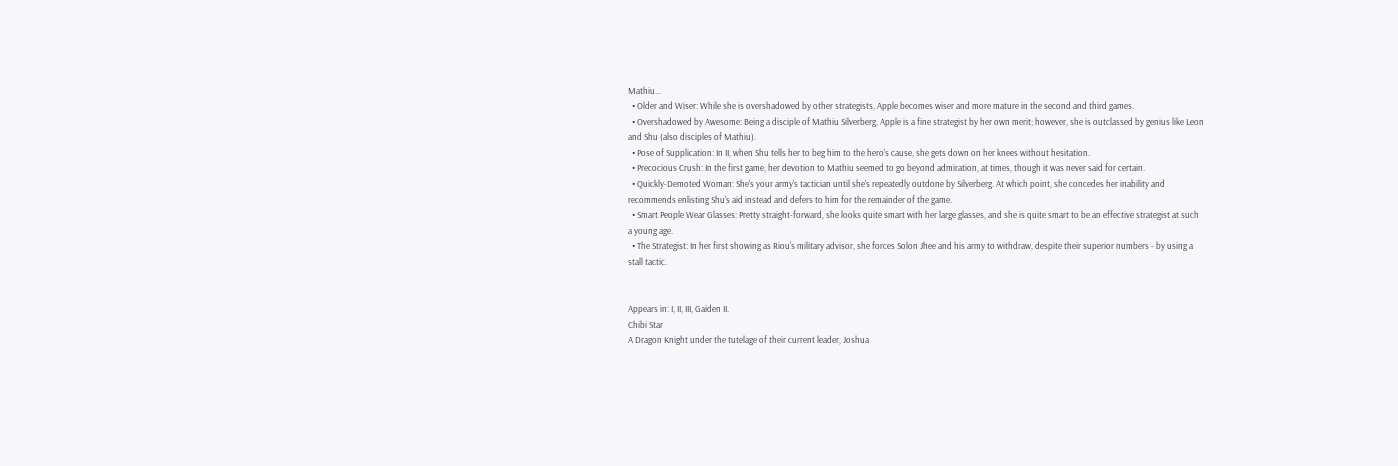Mathiu...
  • Older and Wiser: While she is overshadowed by other strategists, Apple becomes wiser and more mature in the second and third games.
  • Overshadowed by Awesome: Being a disciple of Mathiu Silverberg, Apple is a fine strategist by her own merit; however, she is outclassed by genius like Leon and Shu (also disciples of Mathiu).
  • Pose of Supplication: In II, when Shu tells her to beg him to the hero's cause, she gets down on her knees without hesitation.
  • Precocious Crush: In the first game, her devotion to Mathiu seemed to go beyond admiration, at times, though it was never said for certain.
  • Quickly-Demoted Woman: She's your army's tactician until she's repeatedly outdone by Silverberg. At which point, she concedes her inability and recommends enlisting Shu's aid instead and defers to him for the remainder of the game.
  • Smart People Wear Glasses: Pretty straight-forward, she looks quite smart with her large glasses, and she is quite smart to be an effective strategist at such a young age.
  • The Strategist: In her first showing as Riou's military advisor, she forces Solon Jhee and his army to withdraw, despite their superior numbers - by using a stall tactic.


Appears in: I, II, III, Gaiden II.
Chibi Star
A Dragon Knight under the tutelage of their current leader, Joshua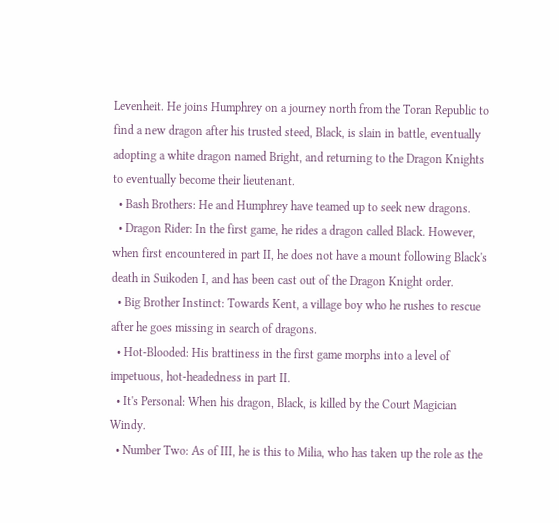Levenheit. He joins Humphrey on a journey north from the Toran Republic to find a new dragon after his trusted steed, Black, is slain in battle, eventually adopting a white dragon named Bright, and returning to the Dragon Knights to eventually become their lieutenant.
  • Bash Brothers: He and Humphrey have teamed up to seek new dragons.
  • Dragon Rider: In the first game, he rides a dragon called Black. However, when first encountered in part II, he does not have a mount following Black's death in Suikoden I, and has been cast out of the Dragon Knight order.
  • Big Brother Instinct: Towards Kent, a village boy who he rushes to rescue after he goes missing in search of dragons.
  • Hot-Blooded: His brattiness in the first game morphs into a level of impetuous, hot-headedness in part II.
  • It's Personal: When his dragon, Black, is killed by the Court Magician Windy.
  • Number Two: As of III, he is this to Milia, who has taken up the role as the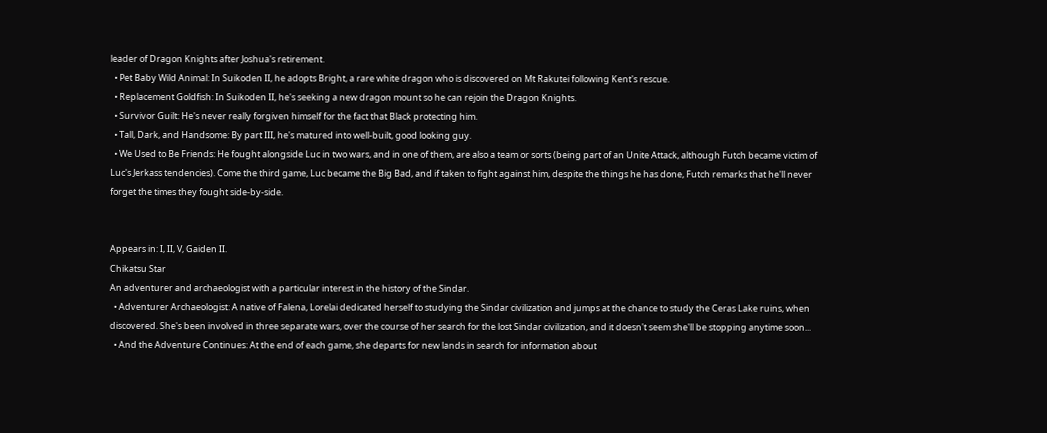leader of Dragon Knights after Joshua's retirement.
  • Pet Baby Wild Animal: In Suikoden II, he adopts Bright, a rare white dragon who is discovered on Mt Rakutei following Kent's rescue.
  • Replacement Goldfish: In Suikoden II, he's seeking a new dragon mount so he can rejoin the Dragon Knights.
  • Survivor Guilt: He's never really forgiven himself for the fact that Black protecting him.
  • Tall, Dark, and Handsome: By part III, he's matured into well-built, good looking guy.
  • We Used to Be Friends: He fought alongside Luc in two wars, and in one of them, are also a team or sorts (being part of an Unite Attack, although Futch became victim of Luc's Jerkass tendencies). Come the third game, Luc became the Big Bad, and if taken to fight against him, despite the things he has done, Futch remarks that he'll never forget the times they fought side-by-side.


Appears in: I, II, V, Gaiden II.
Chikatsu Star
An adventurer and archaeologist with a particular interest in the history of the Sindar.
  • Adventurer Archaeologist: A native of Falena, Lorelai dedicated herself to studying the Sindar civilization and jumps at the chance to study the Ceras Lake ruins, when discovered. She's been involved in three separate wars, over the course of her search for the lost Sindar civilization, and it doesn't seem she'll be stopping anytime soon...
  • And the Adventure Continues: At the end of each game, she departs for new lands in search for information about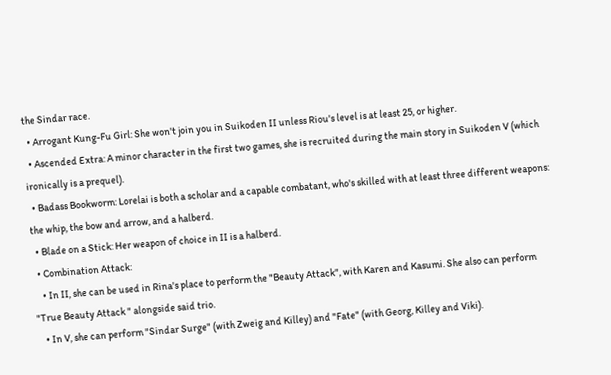the Sindar race.
  • Arrogant Kung-Fu Girl: She won't join you in Suikoden II unless Riou's level is at least 25, or higher.
  • Ascended Extra: A minor character in the first two games, she is recruited during the main story in Suikoden V (which ironically is a prequel).
  • Badass Bookworm: Lorelai is both a scholar and a capable combatant, who's skilled with at least three different weapons: the whip, the bow and arrow, and a halberd.
  • Blade on a Stick: Her weapon of choice in II is a halberd.
  • Combination Attack:
    • In II, she can be used in Rina's place to perform the "Beauty Attack", with Karen and Kasumi. She also can perform "True Beauty Attack " alongside said trio.
    • In V, she can perform "Sindar Surge" (with Zweig and Killey) and "Fate" (with Georg, Killey and Viki).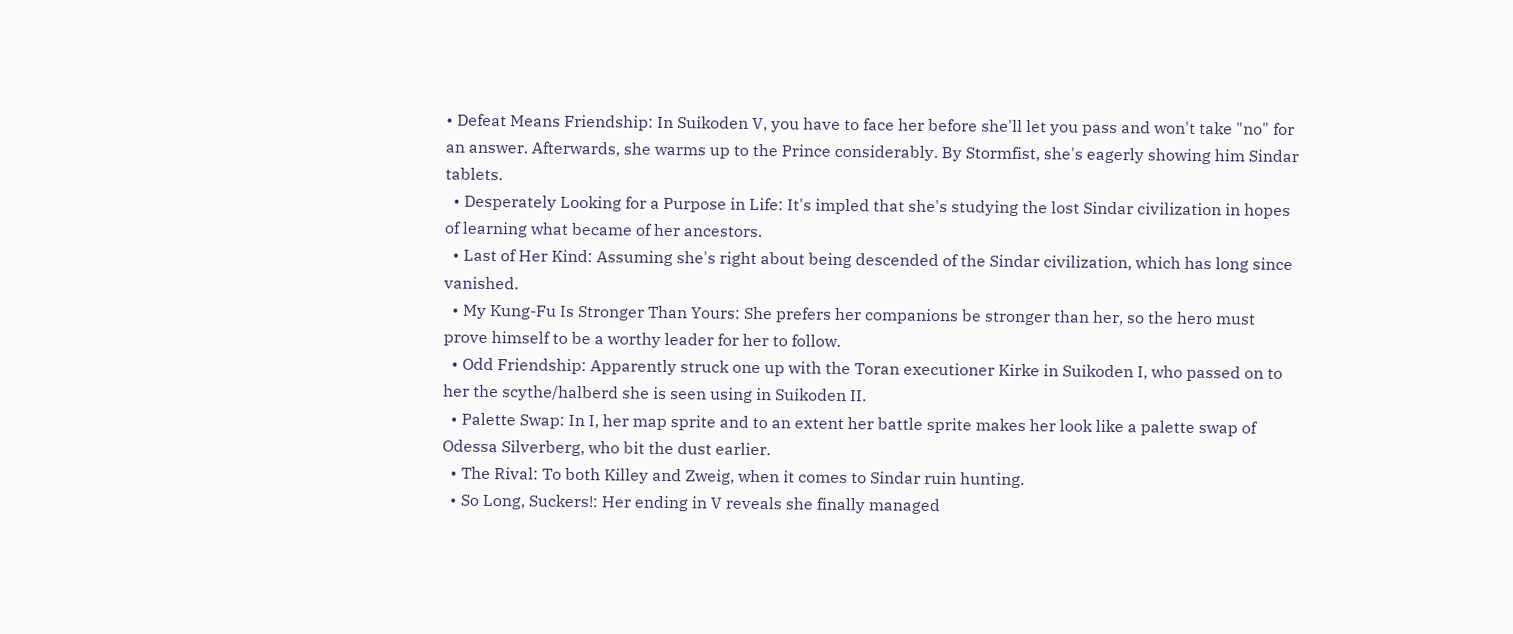• Defeat Means Friendship: In Suikoden V, you have to face her before she'll let you pass and won't take "no" for an answer. Afterwards, she warms up to the Prince considerably. By Stormfist, she's eagerly showing him Sindar tablets.
  • Desperately Looking for a Purpose in Life: It's impled that she's studying the lost Sindar civilization in hopes of learning what became of her ancestors.
  • Last of Her Kind: Assuming she's right about being descended of the Sindar civilization, which has long since vanished.
  • My Kung-Fu Is Stronger Than Yours: She prefers her companions be stronger than her, so the hero must prove himself to be a worthy leader for her to follow.
  • Odd Friendship: Apparently struck one up with the Toran executioner Kirke in Suikoden I, who passed on to her the scythe/halberd she is seen using in Suikoden II.
  • Palette Swap: In I, her map sprite and to an extent her battle sprite makes her look like a palette swap of Odessa Silverberg, who bit the dust earlier.
  • The Rival: To both Killey and Zweig, when it comes to Sindar ruin hunting.
  • So Long, Suckers!: Her ending in V reveals she finally managed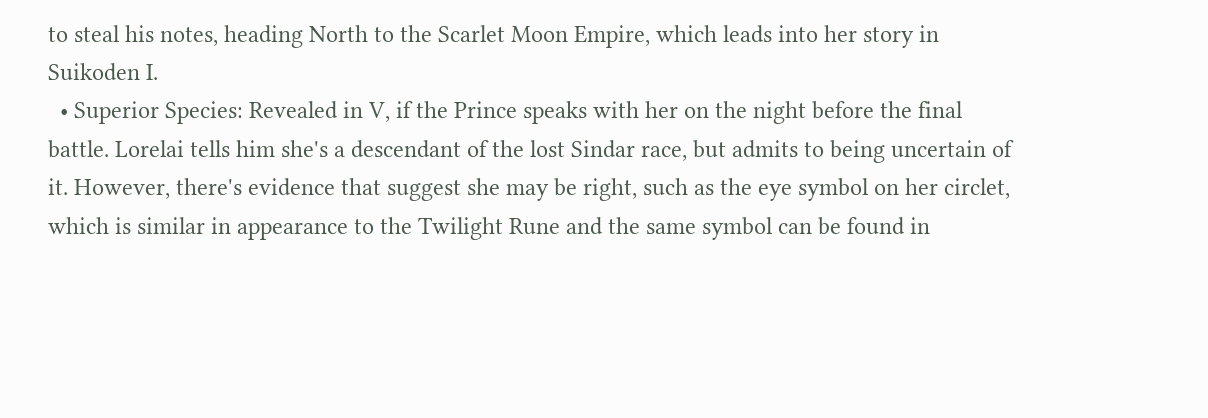to steal his notes, heading North to the Scarlet Moon Empire, which leads into her story in Suikoden I.
  • Superior Species: Revealed in V, if the Prince speaks with her on the night before the final battle. Lorelai tells him she's a descendant of the lost Sindar race, but admits to being uncertain of it. However, there's evidence that suggest she may be right, such as the eye symbol on her circlet, which is similar in appearance to the Twilight Rune and the same symbol can be found in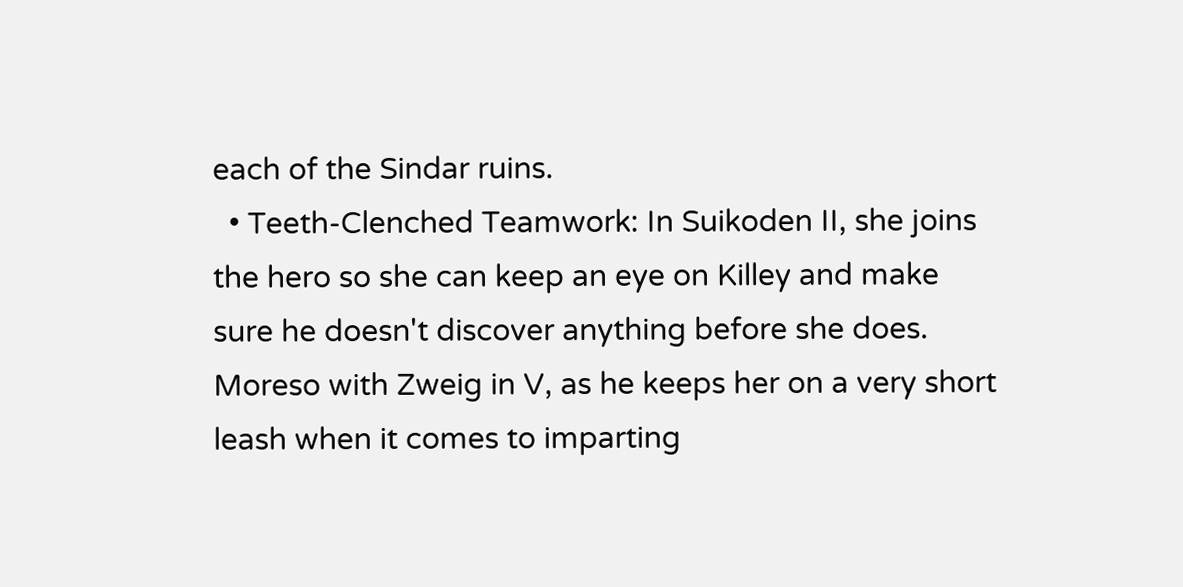each of the Sindar ruins.
  • Teeth-Clenched Teamwork: In Suikoden II, she joins the hero so she can keep an eye on Killey and make sure he doesn't discover anything before she does. Moreso with Zweig in V, as he keeps her on a very short leash when it comes to imparting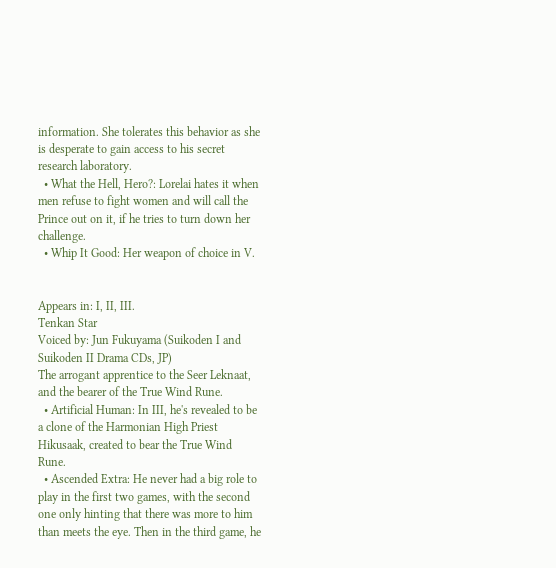information. She tolerates this behavior as she is desperate to gain access to his secret research laboratory.
  • What the Hell, Hero?: Lorelai hates it when men refuse to fight women and will call the Prince out on it, if he tries to turn down her challenge.
  • Whip It Good: Her weapon of choice in V.


Appears in: I, II, III.
Tenkan Star
Voiced by: Jun Fukuyama (Suikoden I and Suikoden II Drama CDs, JP)
The arrogant apprentice to the Seer Leknaat, and the bearer of the True Wind Rune.
  • Artificial Human: In III, he's revealed to be a clone of the Harmonian High Priest Hikusaak, created to bear the True Wind Rune.
  • Ascended Extra: He never had a big role to play in the first two games, with the second one only hinting that there was more to him than meets the eye. Then in the third game, he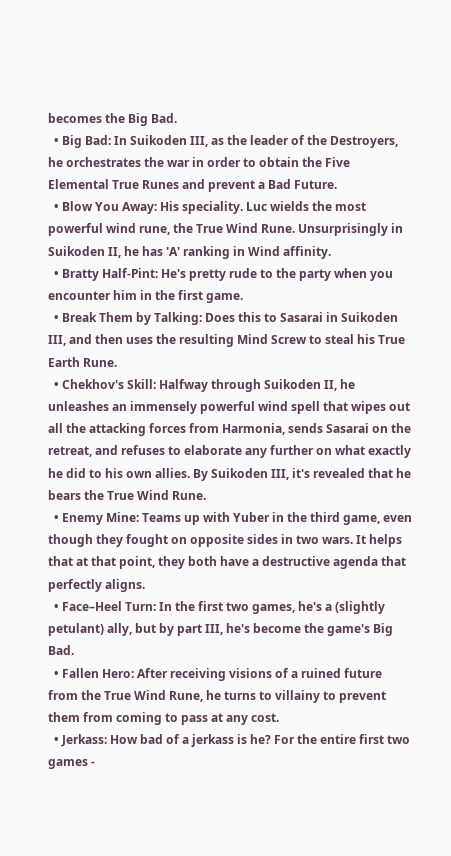becomes the Big Bad.
  • Big Bad: In Suikoden III, as the leader of the Destroyers, he orchestrates the war in order to obtain the Five Elemental True Runes and prevent a Bad Future.
  • Blow You Away: His speciality. Luc wields the most powerful wind rune, the True Wind Rune. Unsurprisingly in Suikoden II, he has 'A' ranking in Wind affinity.
  • Bratty Half-Pint: He's pretty rude to the party when you encounter him in the first game.
  • Break Them by Talking: Does this to Sasarai in Suikoden III, and then uses the resulting Mind Screw to steal his True Earth Rune.
  • Chekhov's Skill: Halfway through Suikoden II, he unleashes an immensely powerful wind spell that wipes out all the attacking forces from Harmonia, sends Sasarai on the retreat, and refuses to elaborate any further on what exactly he did to his own allies. By Suikoden III, it's revealed that he bears the True Wind Rune.
  • Enemy Mine: Teams up with Yuber in the third game, even though they fought on opposite sides in two wars. It helps that at that point, they both have a destructive agenda that perfectly aligns.
  • Face–Heel Turn: In the first two games, he's a (slightly petulant) ally, but by part III, he's become the game's Big Bad.
  • Fallen Hero: After receiving visions of a ruined future from the True Wind Rune, he turns to villainy to prevent them from coming to pass at any cost.
  • Jerkass: How bad of a jerkass is he? For the entire first two games -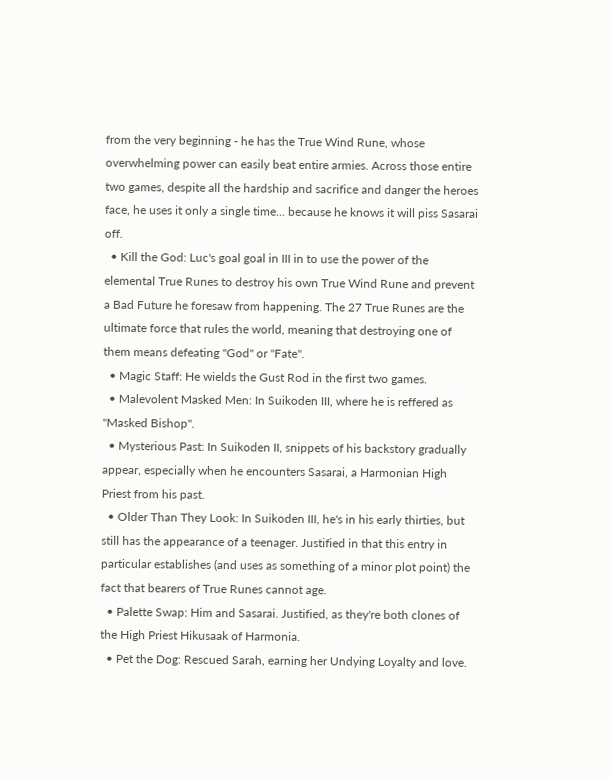from the very beginning - he has the True Wind Rune, whose overwhelming power can easily beat entire armies. Across those entire two games, despite all the hardship and sacrifice and danger the heroes face, he uses it only a single time... because he knows it will piss Sasarai off.
  • Kill the God: Luc's goal goal in III in to use the power of the elemental True Runes to destroy his own True Wind Rune and prevent a Bad Future he foresaw from happening. The 27 True Runes are the ultimate force that rules the world, meaning that destroying one of them means defeating "God" or "Fate".
  • Magic Staff: He wields the Gust Rod in the first two games.
  • Malevolent Masked Men: In Suikoden III, where he is reffered as "Masked Bishop".
  • Mysterious Past: In Suikoden II, snippets of his backstory gradually appear, especially when he encounters Sasarai, a Harmonian High Priest from his past.
  • Older Than They Look: In Suikoden III, he's in his early thirties, but still has the appearance of a teenager. Justified in that this entry in particular establishes (and uses as something of a minor plot point) the fact that bearers of True Runes cannot age.
  • Palette Swap: Him and Sasarai. Justified, as they're both clones of the High Priest Hikusaak of Harmonia.
  • Pet the Dog: Rescued Sarah, earning her Undying Loyalty and love.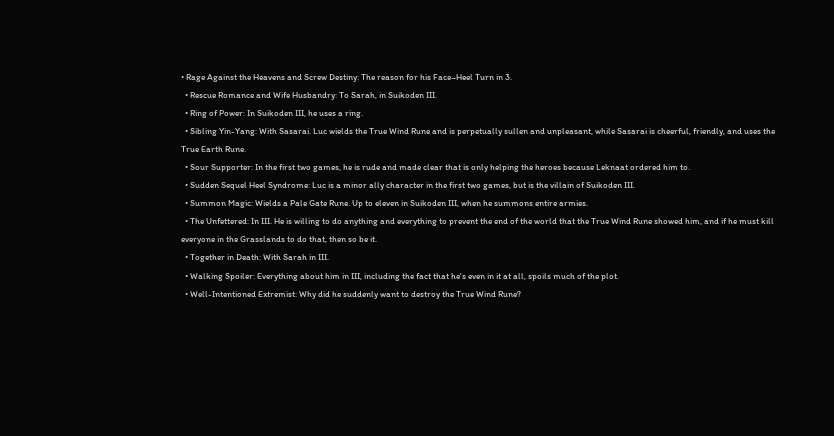• Rage Against the Heavens and Screw Destiny: The reason for his Face–Heel Turn in 3.
  • Rescue Romance and Wife Husbandry: To Sarah, in Suikoden III.
  • Ring of Power: In Suikoden III, he uses a ring.
  • Sibling Yin-Yang: With Sasarai. Luc wields the True Wind Rune and is perpetually sullen and unpleasant, while Sasarai is cheerful, friendly, and uses the True Earth Rune.
  • Sour Supporter: In the first two games, he is rude and made clear that is only helping the heroes because Leknaat ordered him to.
  • Sudden Sequel Heel Syndrome: Luc is a minor ally character in the first two games, but is the villain of Suikoden III.
  • Summon Magic: Wields a Pale Gate Rune. Up to eleven in Suikoden III, when he summons entire armies.
  • The Unfettered: In III. He is willing to do anything and everything to prevent the end of the world that the True Wind Rune showed him, and if he must kill everyone in the Grasslands to do that, then so be it.
  • Together in Death: With Sarah in III.
  • Walking Spoiler: Everything about him in III, including the fact that he's even in it at all, spoils much of the plot.
  • Well-Intentioned Extremist: Why did he suddenly want to destroy the True Wind Rune?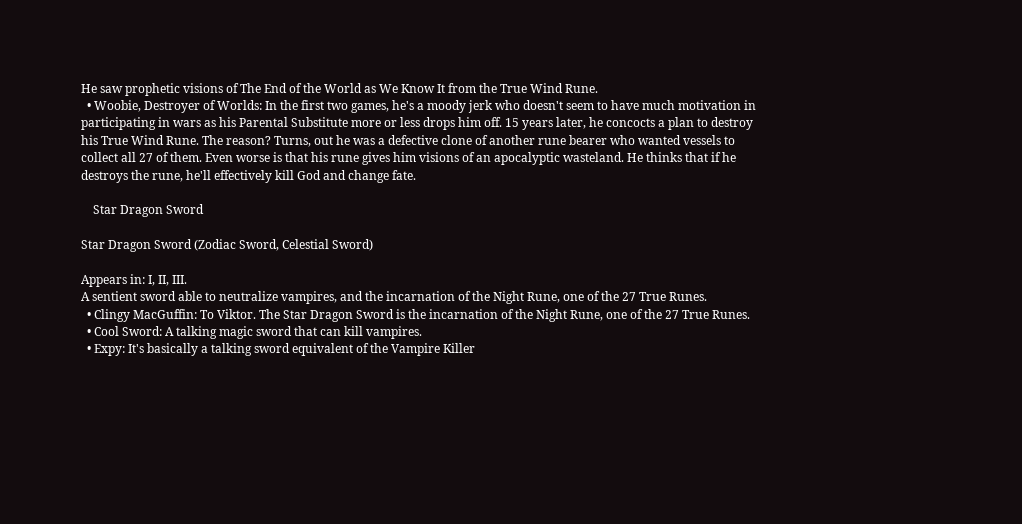He saw prophetic visions of The End of the World as We Know It from the True Wind Rune.
  • Woobie, Destroyer of Worlds: In the first two games, he's a moody jerk who doesn't seem to have much motivation in participating in wars as his Parental Substitute more or less drops him off. 15 years later, he concocts a plan to destroy his True Wind Rune. The reason? Turns, out he was a defective clone of another rune bearer who wanted vessels to collect all 27 of them. Even worse is that his rune gives him visions of an apocalyptic wasteland. He thinks that if he destroys the rune, he'll effectively kill God and change fate.

    Star Dragon Sword

Star Dragon Sword (Zodiac Sword, Celestial Sword)

Appears in: I, II, III.
A sentient sword able to neutralize vampires, and the incarnation of the Night Rune, one of the 27 True Runes.
  • Clingy MacGuffin: To Viktor. The Star Dragon Sword is the incarnation of the Night Rune, one of the 27 True Runes.
  • Cool Sword: A talking magic sword that can kill vampires.
  • Expy: It's basically a talking sword equivalent of the Vampire Killer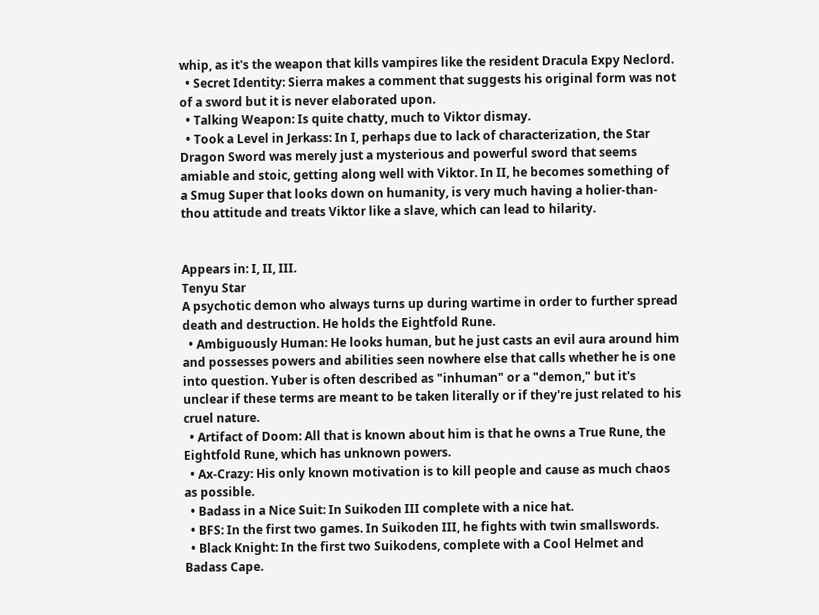whip, as it's the weapon that kills vampires like the resident Dracula Expy Neclord.
  • Secret Identity: Sierra makes a comment that suggests his original form was not of a sword but it is never elaborated upon.
  • Talking Weapon: Is quite chatty, much to Viktor dismay.
  • Took a Level in Jerkass: In I, perhaps due to lack of characterization, the Star Dragon Sword was merely just a mysterious and powerful sword that seems amiable and stoic, getting along well with Viktor. In II, he becomes something of a Smug Super that looks down on humanity, is very much having a holier-than-thou attitude and treats Viktor like a slave, which can lead to hilarity.


Appears in: I, II, III.
Tenyu Star
A psychotic demon who always turns up during wartime in order to further spread death and destruction. He holds the Eightfold Rune.
  • Ambiguously Human: He looks human, but he just casts an evil aura around him and possesses powers and abilities seen nowhere else that calls whether he is one into question. Yuber is often described as "inhuman" or a "demon," but it's unclear if these terms are meant to be taken literally or if they're just related to his cruel nature.
  • Artifact of Doom: All that is known about him is that he owns a True Rune, the Eightfold Rune, which has unknown powers.
  • Ax-Crazy: His only known motivation is to kill people and cause as much chaos as possible.
  • Badass in a Nice Suit: In Suikoden III complete with a nice hat.
  • BFS: In the first two games. In Suikoden III, he fights with twin smallswords.
  • Black Knight: In the first two Suikodens, complete with a Cool Helmet and Badass Cape.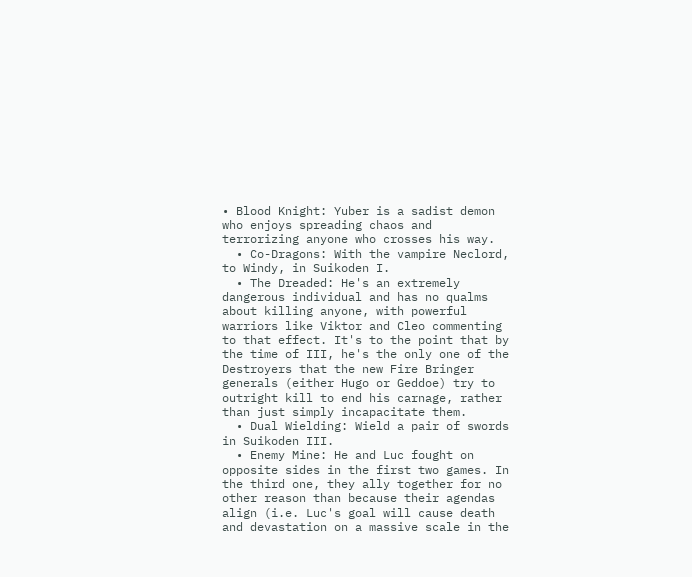• Blood Knight: Yuber is a sadist demon who enjoys spreading chaos and terrorizing anyone who crosses his way.
  • Co-Dragons: With the vampire Neclord, to Windy, in Suikoden I.
  • The Dreaded: He's an extremely dangerous individual and has no qualms about killing anyone, with powerful warriors like Viktor and Cleo commenting to that effect. It's to the point that by the time of III, he's the only one of the Destroyers that the new Fire Bringer generals (either Hugo or Geddoe) try to outright kill to end his carnage, rather than just simply incapacitate them.
  • Dual Wielding: Wield a pair of swords in Suikoden III.
  • Enemy Mine: He and Luc fought on opposite sides in the first two games. In the third one, they ally together for no other reason than because their agendas align (i.e. Luc's goal will cause death and devastation on a massive scale in the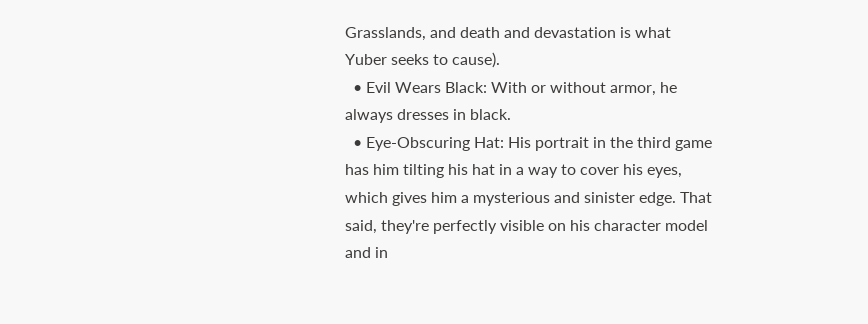Grasslands, and death and devastation is what Yuber seeks to cause).
  • Evil Wears Black: With or without armor, he always dresses in black.
  • Eye-Obscuring Hat: His portrait in the third game has him tilting his hat in a way to cover his eyes, which gives him a mysterious and sinister edge. That said, they're perfectly visible on his character model and in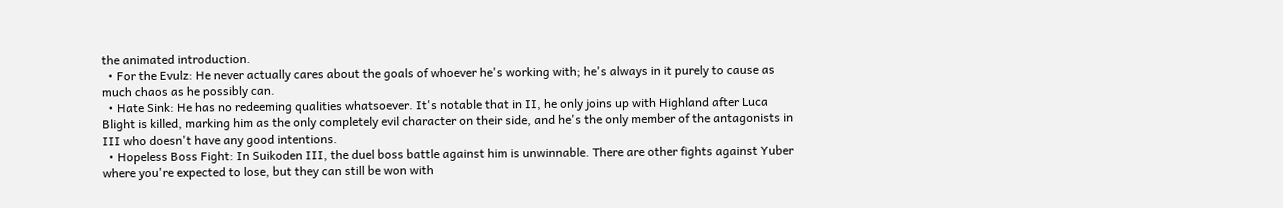the animated introduction.
  • For the Evulz: He never actually cares about the goals of whoever he's working with; he's always in it purely to cause as much chaos as he possibly can.
  • Hate Sink: He has no redeeming qualities whatsoever. It's notable that in II, he only joins up with Highland after Luca Blight is killed, marking him as the only completely evil character on their side, and he's the only member of the antagonists in III who doesn't have any good intentions.
  • Hopeless Boss Fight: In Suikoden III, the duel boss battle against him is unwinnable. There are other fights against Yuber where you're expected to lose, but they can still be won with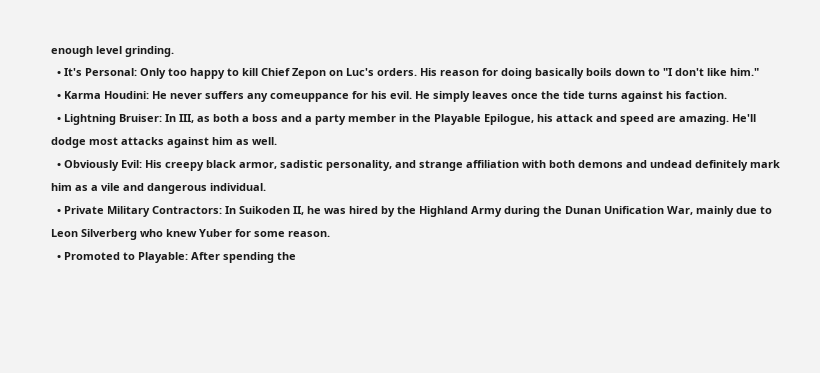enough level grinding.
  • It's Personal: Only too happy to kill Chief Zepon on Luc's orders. His reason for doing basically boils down to "I don't like him."
  • Karma Houdini: He never suffers any comeuppance for his evil. He simply leaves once the tide turns against his faction.
  • Lightning Bruiser: In III, as both a boss and a party member in the Playable Epilogue, his attack and speed are amazing. He'll dodge most attacks against him as well.
  • Obviously Evil: His creepy black armor, sadistic personality, and strange affiliation with both demons and undead definitely mark him as a vile and dangerous individual.
  • Private Military Contractors: In Suikoden II, he was hired by the Highland Army during the Dunan Unification War, mainly due to Leon Silverberg who knew Yuber for some reason.
  • Promoted to Playable: After spending the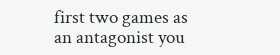first two games as an antagonist you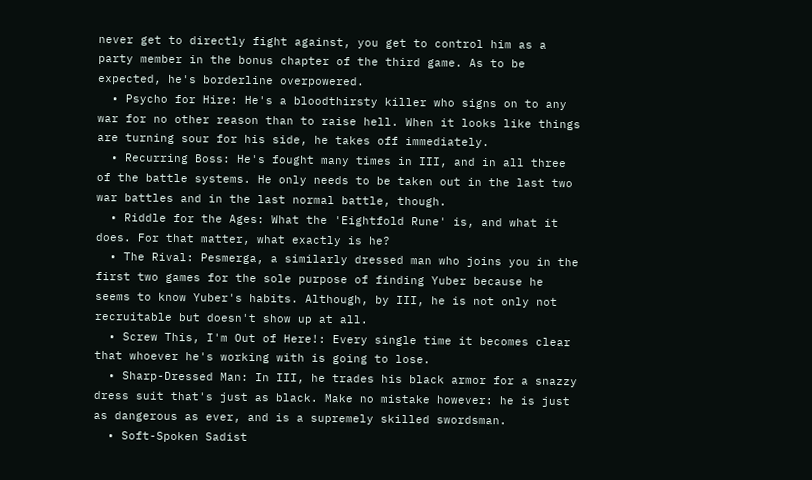never get to directly fight against, you get to control him as a party member in the bonus chapter of the third game. As to be expected, he's borderline overpowered.
  • Psycho for Hire: He's a bloodthirsty killer who signs on to any war for no other reason than to raise hell. When it looks like things are turning sour for his side, he takes off immediately.
  • Recurring Boss: He's fought many times in III, and in all three of the battle systems. He only needs to be taken out in the last two war battles and in the last normal battle, though.
  • Riddle for the Ages: What the 'Eightfold Rune' is, and what it does. For that matter, what exactly is he?
  • The Rival: Pesmerga, a similarly dressed man who joins you in the first two games for the sole purpose of finding Yuber because he seems to know Yuber's habits. Although, by III, he is not only not recruitable but doesn't show up at all.
  • Screw This, I'm Out of Here!: Every single time it becomes clear that whoever he's working with is going to lose.
  • Sharp-Dressed Man: In III, he trades his black armor for a snazzy dress suit that's just as black. Make no mistake however: he is just as dangerous as ever, and is a supremely skilled swordsman.
  • Soft-Spoken Sadist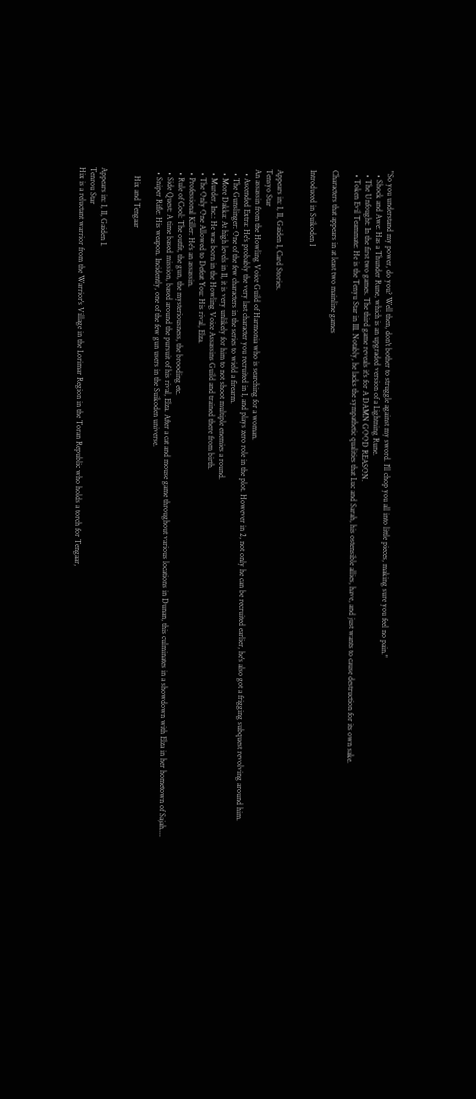"So you understand my power, do you? Well then, don't bother to struggle against my sword. I'll chop you all into little pieces, making sure you feel no pain."
  • Shock and Awe: Has a Thunder Rune, which is an upgraded version of a Lightning Rune.
  • The Unfought: In the first two games. The third game reveals it's for A DAMN GOOD REASON.
  • Token Evil Teammate: He is the Tenyu Star in III. Notably, he lacks the sympathetic qualities that Luc and Sarah, his ostensible allies, have, and just wants to cause destruction for its own sake.

Characters that appears in at least two mainline games

Introduced in Suikoden I


Appears in: I, II, Gaiden I, Card Stories.
Tensyo Star
An assassin from the Howling Voice Guild of Harmonia who is searching for a woman.
  • Ascended Extra: He's probably the very last character you recruited in I, and plays zero role in the plot. However in 2, not only he can be recruited earlier, he's also got a frigging subquest revolving around him.
  • The Gunslinger: One of the few characters in the series to wield a firearm.
  • More Dakka: At high levels in II, it is very unlikely for him to not shoot multiple enemies a round.
  • Murder, Inc.: He was born in the Howling Voice Assassins Guild and trained there from birth.
  • The Only One Allowed to Defeat You: His rival, Elza.
  • Professional Killer: He's an assassin.
  • Rule of Cool: The outfit, the gun, the mysteriousness, the brooding etc.
  • Side Quest: A time based mission, based around the pursuit of his rival, Elza. After a cat and mouse game throughout various locations in Dunan, this culminates in a showdown with Elza in her hometown of Sajah....
  • Sniper Rifle: His weapon. Incidently, one of the few gun users in the Suikoden universe.

    Hix and Tengaar


Appears in: I, II, Gaiden I.
Tenrou Star
Hix is a reluctant warrior from the Warrior's Village in the Lorimar Region in the Toran Republic who holds a torch for Tengaar,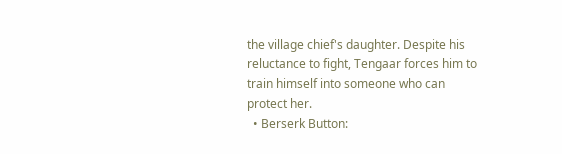the village chief's daughter. Despite his reluctance to fight, Tengaar forces him to train himself into someone who can protect her.
  • Berserk Button: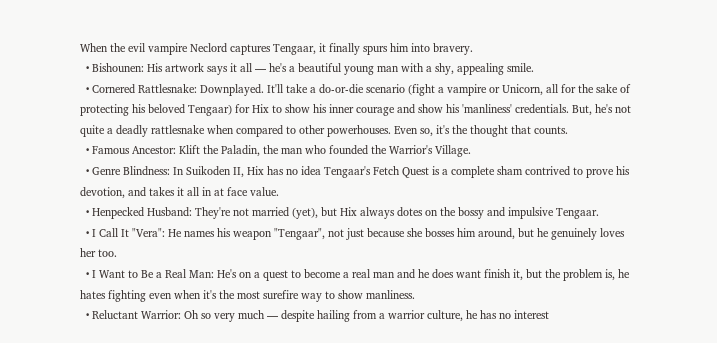When the evil vampire Neclord captures Tengaar, it finally spurs him into bravery.
  • Bishounen: His artwork says it all — he's a beautiful young man with a shy, appealing smile.
  • Cornered Rattlesnake: Downplayed. It'll take a do-or-die scenario (fight a vampire or Unicorn, all for the sake of protecting his beloved Tengaar) for Hix to show his inner courage and show his 'manliness' credentials. But, he's not quite a deadly rattlesnake when compared to other powerhouses. Even so, it's the thought that counts.
  • Famous Ancestor: Klift the Paladin, the man who founded the Warrior's Village.
  • Genre Blindness: In Suikoden II, Hix has no idea Tengaar's Fetch Quest is a complete sham contrived to prove his devotion, and takes it all in at face value.
  • Henpecked Husband: They're not married (yet), but Hix always dotes on the bossy and impulsive Tengaar.
  • I Call It "Vera": He names his weapon "Tengaar", not just because she bosses him around, but he genuinely loves her too.
  • I Want to Be a Real Man: He's on a quest to become a real man and he does want finish it, but the problem is, he hates fighting even when it's the most surefire way to show manliness.
  • Reluctant Warrior: Oh so very much — despite hailing from a warrior culture, he has no interest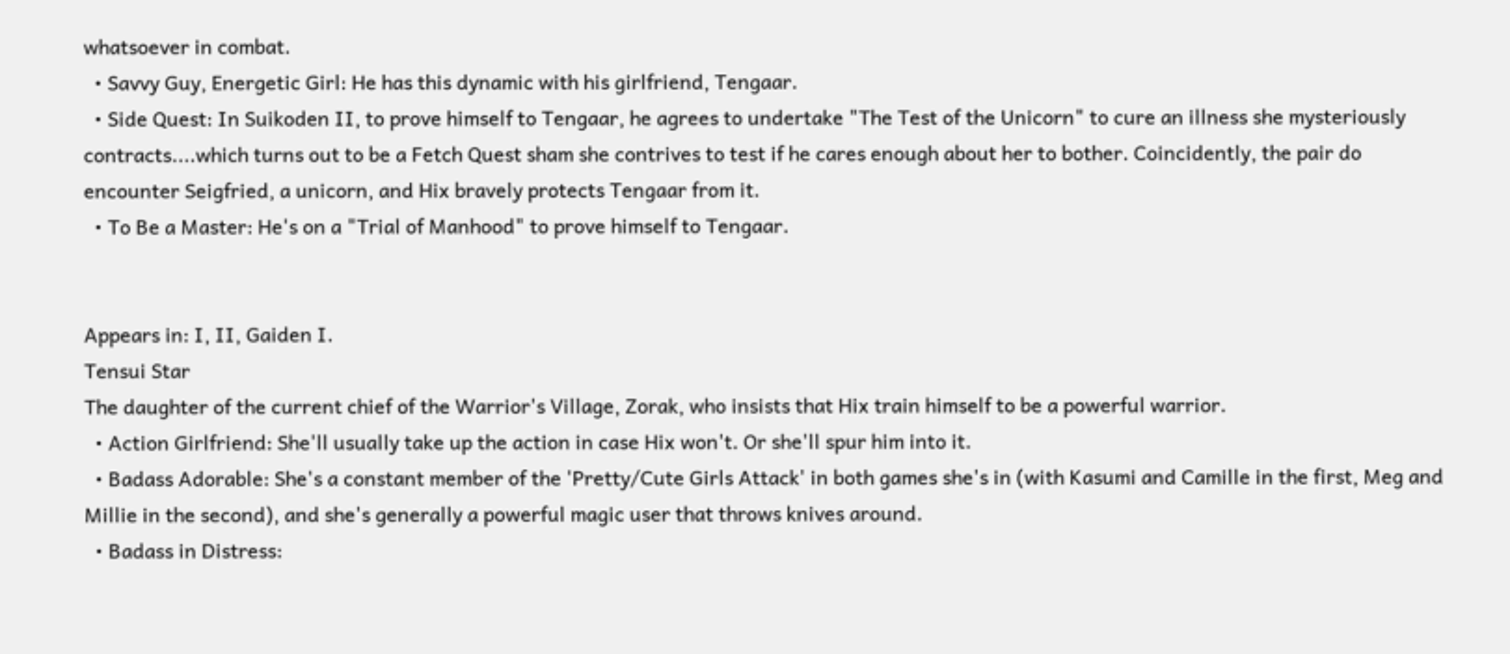whatsoever in combat.
  • Savvy Guy, Energetic Girl: He has this dynamic with his girlfriend, Tengaar.
  • Side Quest: In Suikoden II, to prove himself to Tengaar, he agrees to undertake "The Test of the Unicorn" to cure an illness she mysteriously contracts....which turns out to be a Fetch Quest sham she contrives to test if he cares enough about her to bother. Coincidently, the pair do encounter Seigfried, a unicorn, and Hix bravely protects Tengaar from it.
  • To Be a Master: He's on a "Trial of Manhood" to prove himself to Tengaar.


Appears in: I, II, Gaiden I.
Tensui Star
The daughter of the current chief of the Warrior's Village, Zorak, who insists that Hix train himself to be a powerful warrior.
  • Action Girlfriend: She'll usually take up the action in case Hix won't. Or she'll spur him into it.
  • Badass Adorable: She's a constant member of the 'Pretty/Cute Girls Attack' in both games she's in (with Kasumi and Camille in the first, Meg and Millie in the second), and she's generally a powerful magic user that throws knives around.
  • Badass in Distress: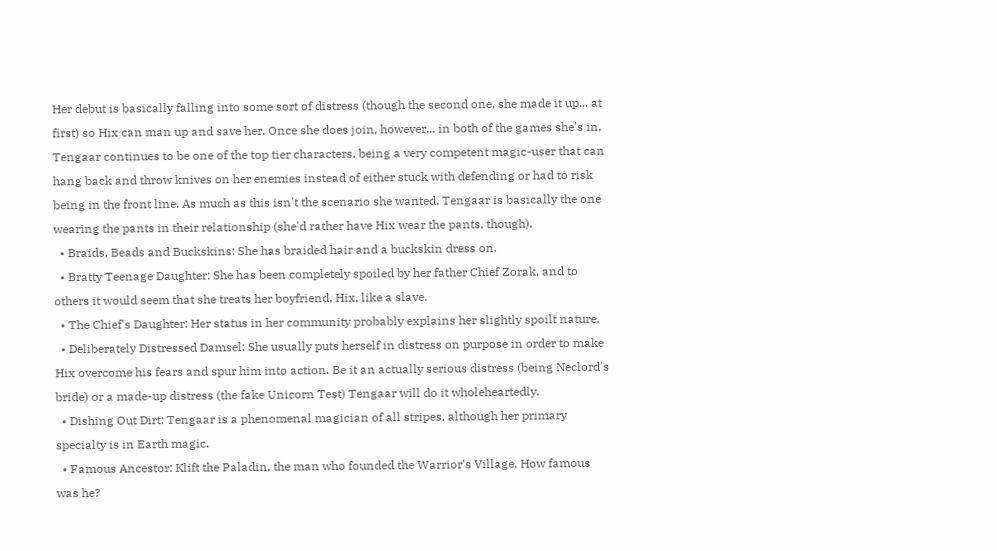Her debut is basically falling into some sort of distress (though the second one, she made it up... at first) so Hix can man up and save her. Once she does join, however... in both of the games she's in, Tengaar continues to be one of the top tier characters, being a very competent magic-user that can hang back and throw knives on her enemies instead of either stuck with defending or had to risk being in the front line. As much as this isn't the scenario she wanted, Tengaar is basically the one wearing the pants in their relationship (she'd rather have Hix wear the pants, though).
  • Braids, Beads and Buckskins: She has braided hair and a buckskin dress on.
  • Bratty Teenage Daughter: She has been completely spoiled by her father Chief Zorak, and to others it would seem that she treats her boyfriend, Hix, like a slave.
  • The Chief's Daughter: Her status in her community probably explains her slightly spoilt nature.
  • Deliberately Distressed Damsel: She usually puts herself in distress on purpose in order to make Hix overcome his fears and spur him into action. Be it an actually serious distress (being Neclord's bride) or a made-up distress (the fake Unicorn Test) Tengaar will do it wholeheartedly.
  • Dishing Out Dirt: Tengaar is a phenomenal magician of all stripes, although her primary specialty is in Earth magic.
  • Famous Ancestor: Klift the Paladin, the man who founded the Warrior's Village. How famous was he?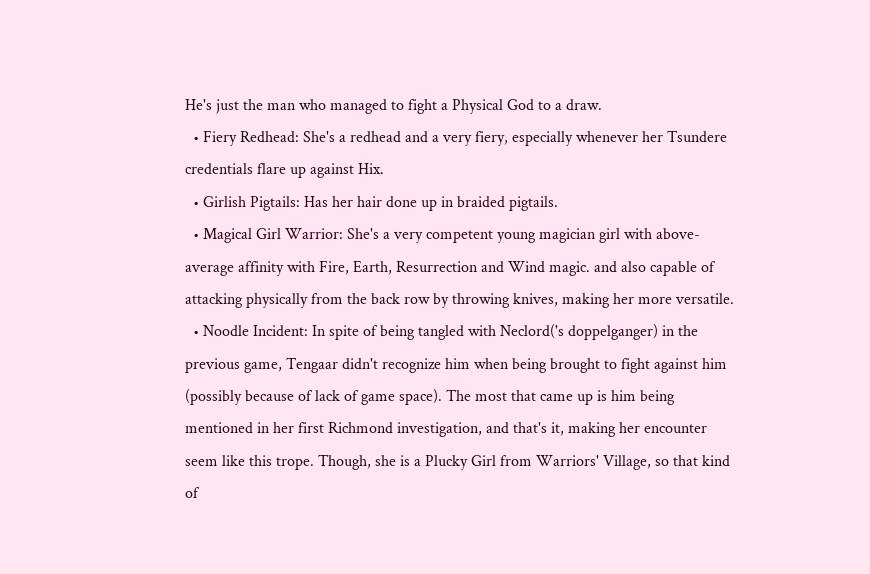He's just the man who managed to fight a Physical God to a draw.
  • Fiery Redhead: She's a redhead and a very fiery, especially whenever her Tsundere credentials flare up against Hix.
  • Girlish Pigtails: Has her hair done up in braided pigtails.
  • Magical Girl Warrior: She's a very competent young magician girl with above-average affinity with Fire, Earth, Resurrection and Wind magic. and also capable of attacking physically from the back row by throwing knives, making her more versatile.
  • Noodle Incident: In spite of being tangled with Neclord('s doppelganger) in the previous game, Tengaar didn't recognize him when being brought to fight against him (possibly because of lack of game space). The most that came up is him being mentioned in her first Richmond investigation, and that's it, making her encounter seem like this trope. Though, she is a Plucky Girl from Warriors' Village, so that kind of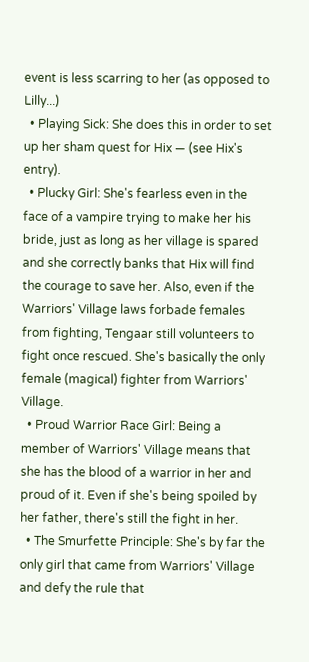event is less scarring to her (as opposed to Lilly...)
  • Playing Sick: She does this in order to set up her sham quest for Hix — (see Hix's entry).
  • Plucky Girl: She's fearless even in the face of a vampire trying to make her his bride, just as long as her village is spared and she correctly banks that Hix will find the courage to save her. Also, even if the Warriors' Village laws forbade females from fighting, Tengaar still volunteers to fight once rescued. She's basically the only female (magical) fighter from Warriors' Village.
  • Proud Warrior Race Girl: Being a member of Warriors' Village means that she has the blood of a warrior in her and proud of it. Even if she's being spoiled by her father, there's still the fight in her.
  • The Smurfette Principle: She's by far the only girl that came from Warriors' Village and defy the rule that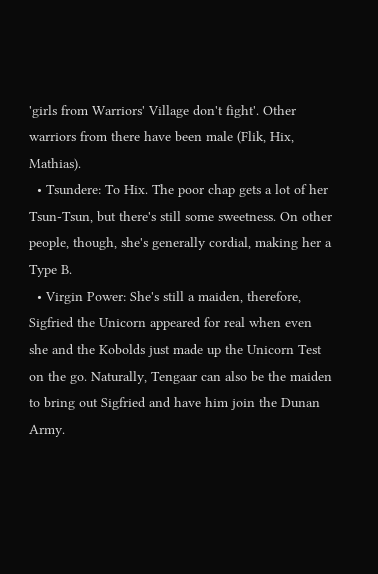'girls from Warriors' Village don't fight'. Other warriors from there have been male (Flik, Hix, Mathias).
  • Tsundere: To Hix. The poor chap gets a lot of her Tsun-Tsun, but there's still some sweetness. On other people, though, she's generally cordial, making her a Type B.
  • Virgin Power: She's still a maiden, therefore, Sigfried the Unicorn appeared for real when even she and the Kobolds just made up the Unicorn Test on the go. Naturally, Tengaar can also be the maiden to bring out Sigfried and have him join the Dunan Army.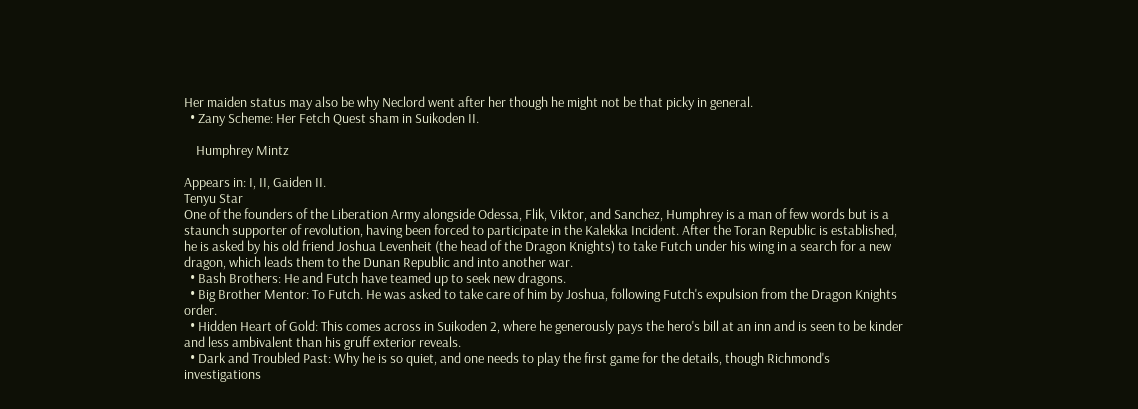Her maiden status may also be why Neclord went after her though he might not be that picky in general.
  • Zany Scheme: Her Fetch Quest sham in Suikoden II.

    Humphrey Mintz

Appears in: I, II, Gaiden II.
Tenyu Star
One of the founders of the Liberation Army alongside Odessa, Flik, Viktor, and Sanchez, Humphrey is a man of few words but is a staunch supporter of revolution, having been forced to participate in the Kalekka Incident. After the Toran Republic is established, he is asked by his old friend Joshua Levenheit (the head of the Dragon Knights) to take Futch under his wing in a search for a new dragon, which leads them to the Dunan Republic and into another war.
  • Bash Brothers: He and Futch have teamed up to seek new dragons.
  • Big Brother Mentor: To Futch. He was asked to take care of him by Joshua, following Futch's expulsion from the Dragon Knights order.
  • Hidden Heart of Gold: This comes across in Suikoden 2, where he generously pays the hero's bill at an inn and is seen to be kinder and less ambivalent than his gruff exterior reveals.
  • Dark and Troubled Past: Why he is so quiet, and one needs to play the first game for the details, though Richmond's investigations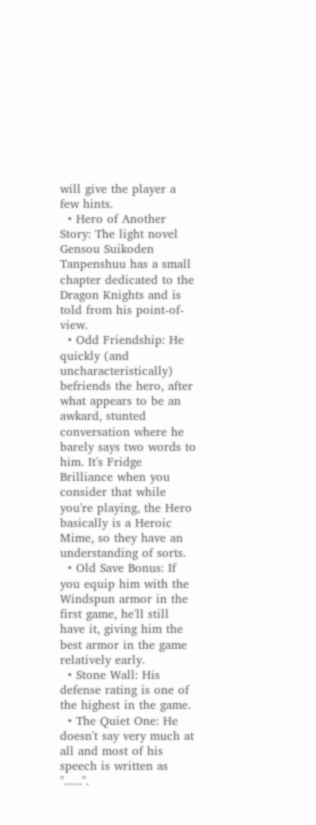will give the player a few hints.
  • Hero of Another Story: The light novel Gensou Suikoden Tanpenshuu has a small chapter dedicated to the Dragon Knights and is told from his point-of-view.
  • Odd Friendship: He quickly (and uncharacteristically) befriends the hero, after what appears to be an awkard, stunted conversation where he barely says two words to him. It's Fridge Brilliance when you consider that while you're playing, the Hero basically is a Heroic Mime, so they have an understanding of sorts.
  • Old Save Bonus: If you equip him with the Windspun armor in the first game, he'll still have it, giving him the best armor in the game relatively early.
  • Stone Wall: His defense rating is one of the highest in the game.
  • The Quiet One: He doesn't say very much at all and most of his speech is written as "......".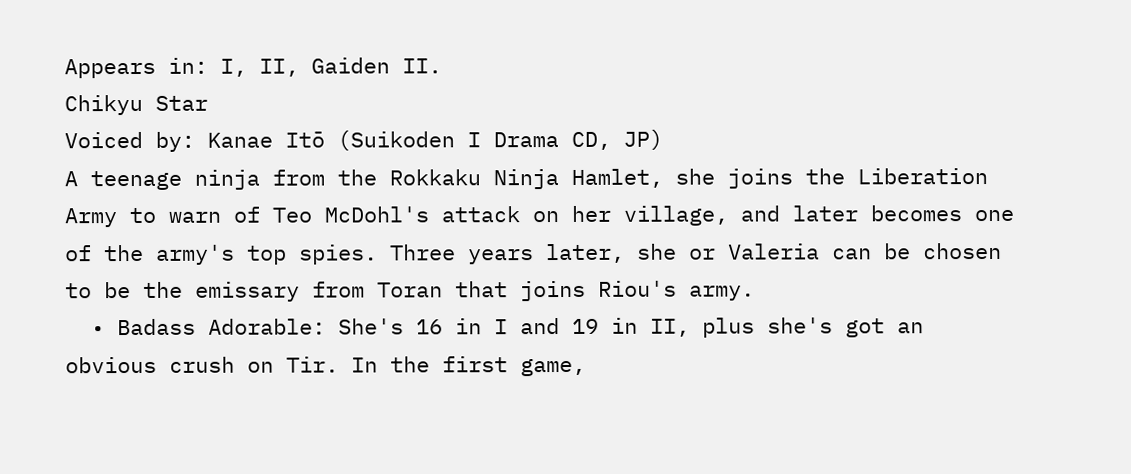Appears in: I, II, Gaiden II.
Chikyu Star
Voiced by: Kanae Itō (Suikoden I Drama CD, JP)
A teenage ninja from the Rokkaku Ninja Hamlet, she joins the Liberation Army to warn of Teo McDohl's attack on her village, and later becomes one of the army's top spies. Three years later, she or Valeria can be chosen to be the emissary from Toran that joins Riou's army.
  • Badass Adorable: She's 16 in I and 19 in II, plus she's got an obvious crush on Tir. In the first game,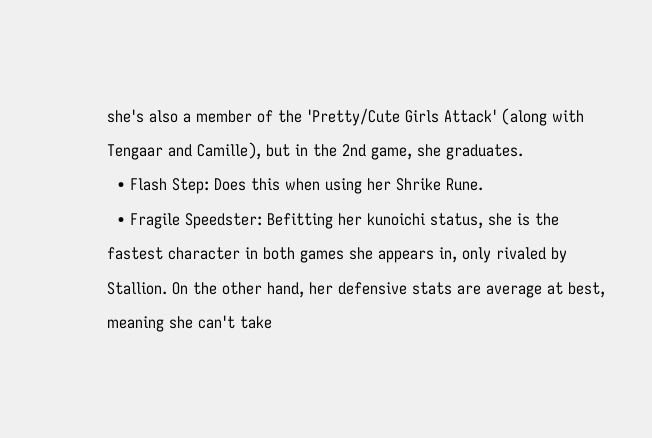she's also a member of the 'Pretty/Cute Girls Attack' (along with Tengaar and Camille), but in the 2nd game, she graduates.
  • Flash Step: Does this when using her Shrike Rune.
  • Fragile Speedster: Befitting her kunoichi status, she is the fastest character in both games she appears in, only rivaled by Stallion. On the other hand, her defensive stats are average at best, meaning she can't take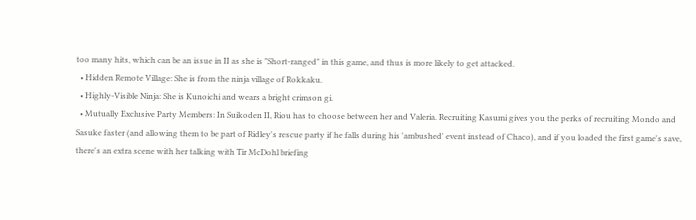too many hits, which can be an issue in II as she is "Short-ranged" in this game, and thus is more likely to get attacked.
  • Hidden Remote Village: She is from the ninja village of Rokkaku.
  • Highly-Visible Ninja: She is Kunoichi and wears a bright crimson gi.
  • Mutually Exclusive Party Members: In Suikoden II, Riou has to choose between her and Valeria. Recruiting Kasumi gives you the perks of recruiting Mondo and Sasuke faster (and allowing them to be part of Ridley's rescue party if he falls during his 'ambushed' event instead of Chaco), and if you loaded the first game's save, there's an extra scene with her talking with Tir McDohl briefing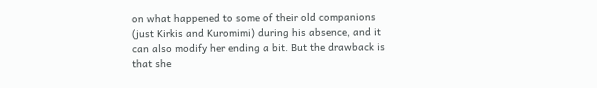on what happened to some of their old companions (just Kirkis and Kuromimi) during his absence, and it can also modify her ending a bit. But the drawback is that she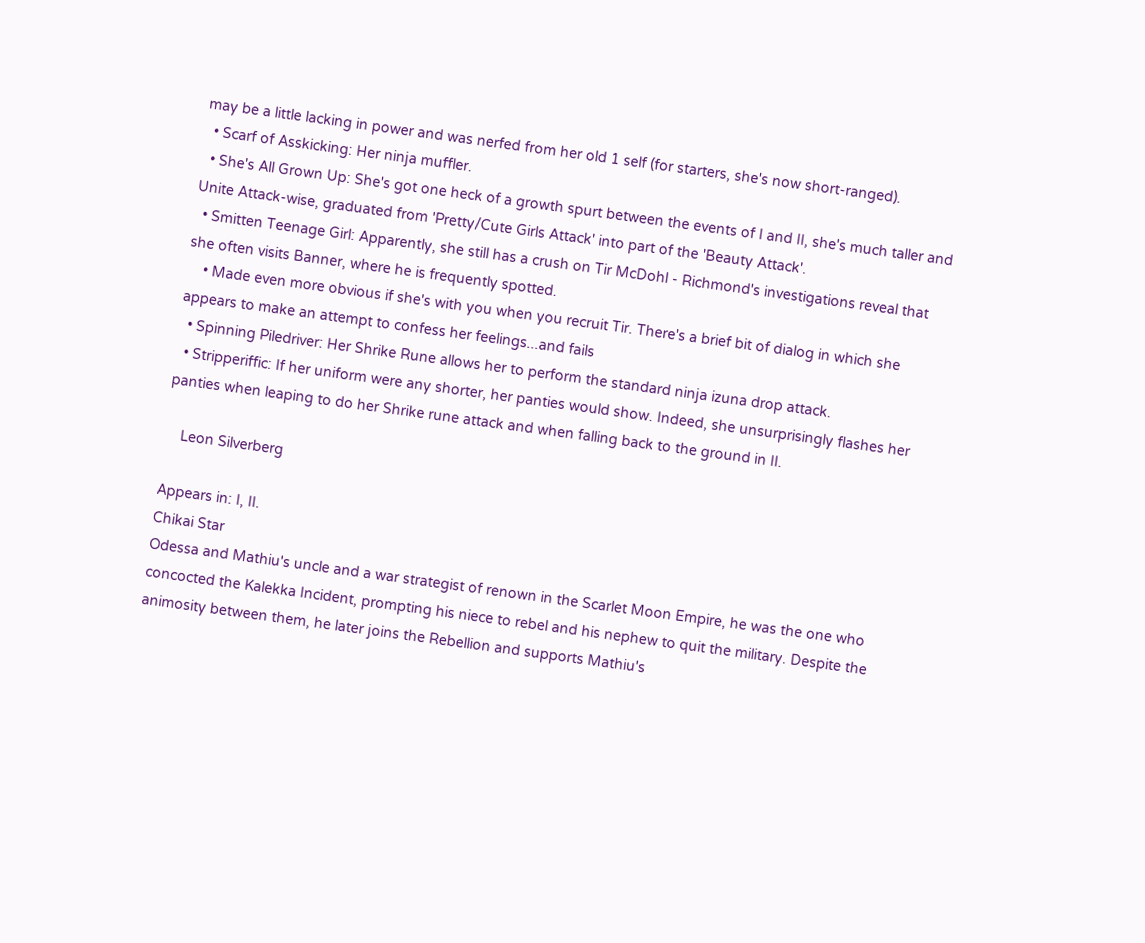may be a little lacking in power and was nerfed from her old 1 self (for starters, she's now short-ranged).
  • Scarf of Asskicking: Her ninja muffler.
  • She's All Grown Up: She's got one heck of a growth spurt between the events of I and II, she's much taller and Unite Attack-wise, graduated from 'Pretty/Cute Girls Attack' into part of the 'Beauty Attack'.
  • Smitten Teenage Girl: Apparently, she still has a crush on Tir McDohl - Richmond's investigations reveal that she often visits Banner, where he is frequently spotted.
    • Made even more obvious if she's with you when you recruit Tir. There's a brief bit of dialog in which she appears to make an attempt to confess her feelings...and fails
  • Spinning Piledriver: Her Shrike Rune allows her to perform the standard ninja izuna drop attack.
  • Stripperiffic: If her uniform were any shorter, her panties would show. Indeed, she unsurprisingly flashes her panties when leaping to do her Shrike rune attack and when falling back to the ground in II.

    Leon Silverberg

Appears in: I, II.
Chikai Star
Odessa and Mathiu's uncle and a war strategist of renown in the Scarlet Moon Empire, he was the one who concocted the Kalekka Incident, prompting his niece to rebel and his nephew to quit the military. Despite the animosity between them, he later joins the Rebellion and supports Mathiu's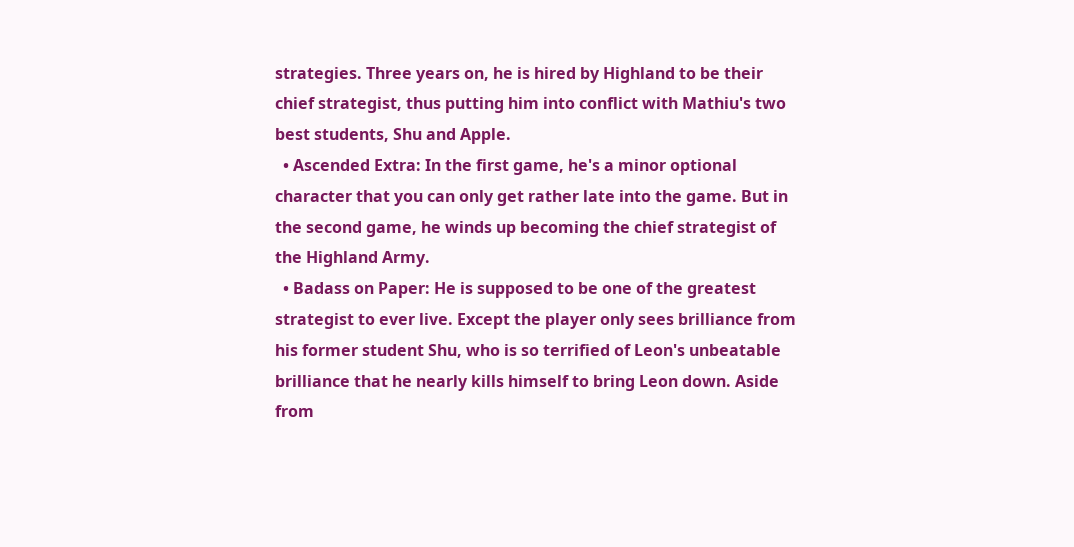strategies. Three years on, he is hired by Highland to be their chief strategist, thus putting him into conflict with Mathiu's two best students, Shu and Apple.
  • Ascended Extra: In the first game, he's a minor optional character that you can only get rather late into the game. But in the second game, he winds up becoming the chief strategist of the Highland Army.
  • Badass on Paper: He is supposed to be one of the greatest strategist to ever live. Except the player only sees brilliance from his former student Shu, who is so terrified of Leon's unbeatable brilliance that he nearly kills himself to bring Leon down. Aside from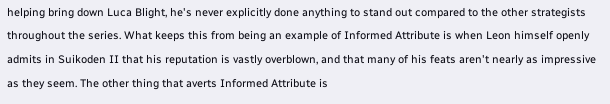helping bring down Luca Blight, he's never explicitly done anything to stand out compared to the other strategists throughout the series. What keeps this from being an example of Informed Attribute is when Leon himself openly admits in Suikoden II that his reputation is vastly overblown, and that many of his feats aren't nearly as impressive as they seem. The other thing that averts Informed Attribute is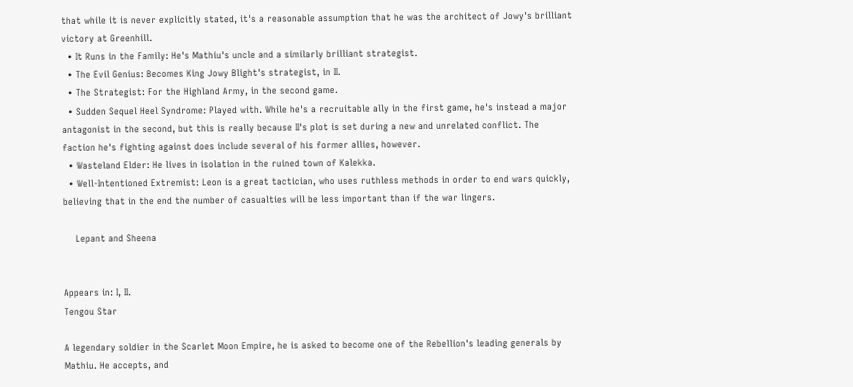that while it is never explicitly stated, it's a reasonable assumption that he was the architect of Jowy's brilliant victory at Greenhill.
  • It Runs in the Family: He's Mathiu's uncle and a similarly brilliant strategist.
  • The Evil Genius: Becomes King Jowy Blight's strategist, in II.
  • The Strategist: For the Highland Army, in the second game.
  • Sudden Sequel Heel Syndrome: Played with. While he's a recruitable ally in the first game, he's instead a major antagonist in the second, but this is really because II's plot is set during a new and unrelated conflict. The faction he's fighting against does include several of his former allies, however.
  • Wasteland Elder: He lives in isolation in the ruined town of Kalekka.
  • Well-Intentioned Extremist: Leon is a great tactician, who uses ruthless methods in order to end wars quickly, believing that in the end the number of casualties will be less important than if the war lingers.

    Lepant and Sheena


Appears in: I, II.
Tengou Star

A legendary soldier in the Scarlet Moon Empire, he is asked to become one of the Rebellion's leading generals by Mathiu. He accepts, and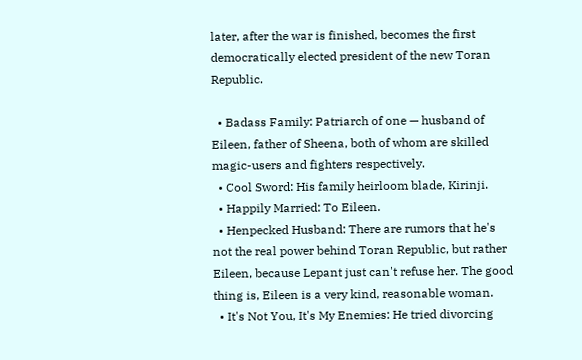later, after the war is finished, becomes the first democratically elected president of the new Toran Republic.

  • Badass Family: Patriarch of one — husband of Eileen, father of Sheena, both of whom are skilled magic-users and fighters respectively.
  • Cool Sword: His family heirloom blade, Kirinji.
  • Happily Married: To Eileen.
  • Henpecked Husband: There are rumors that he's not the real power behind Toran Republic, but rather Eileen, because Lepant just can't refuse her. The good thing is, Eileen is a very kind, reasonable woman.
  • It's Not You, It's My Enemies: He tried divorcing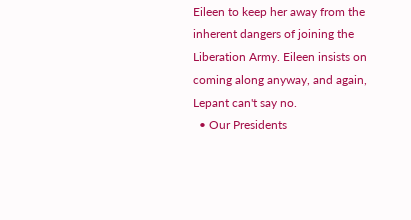Eileen to keep her away from the inherent dangers of joining the Liberation Army. Eileen insists on coming along anyway, and again, Lepant can't say no.
  • Our Presidents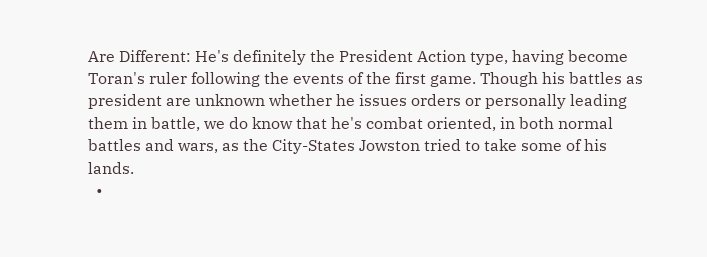Are Different: He's definitely the President Action type, having become Toran's ruler following the events of the first game. Though his battles as president are unknown whether he issues orders or personally leading them in battle, we do know that he's combat oriented, in both normal battles and wars, as the City-States Jowston tried to take some of his lands.
  •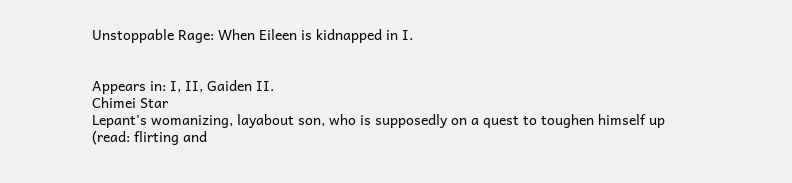Unstoppable Rage: When Eileen is kidnapped in I.


Appears in: I, II, Gaiden II.
Chimei Star
Lepant's womanizing, layabout son, who is supposedly on a quest to toughen himself up (read: flirting and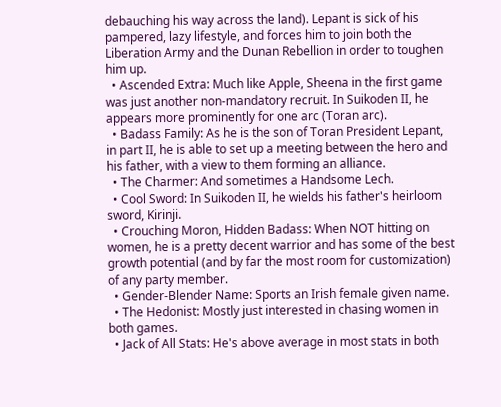debauching his way across the land). Lepant is sick of his pampered, lazy lifestyle, and forces him to join both the Liberation Army and the Dunan Rebellion in order to toughen him up.
  • Ascended Extra: Much like Apple, Sheena in the first game was just another non-mandatory recruit. In Suikoden II, he appears more prominently for one arc (Toran arc).
  • Badass Family: As he is the son of Toran President Lepant, in part II, he is able to set up a meeting between the hero and his father, with a view to them forming an alliance.
  • The Charmer: And sometimes a Handsome Lech.
  • Cool Sword: In Suikoden II, he wields his father's heirloom sword, Kirinji.
  • Crouching Moron, Hidden Badass: When NOT hitting on women, he is a pretty decent warrior and has some of the best growth potential (and by far the most room for customization) of any party member.
  • Gender-Blender Name: Sports an Irish female given name.
  • The Hedonist: Mostly just interested in chasing women in both games.
  • Jack of All Stats: He's above average in most stats in both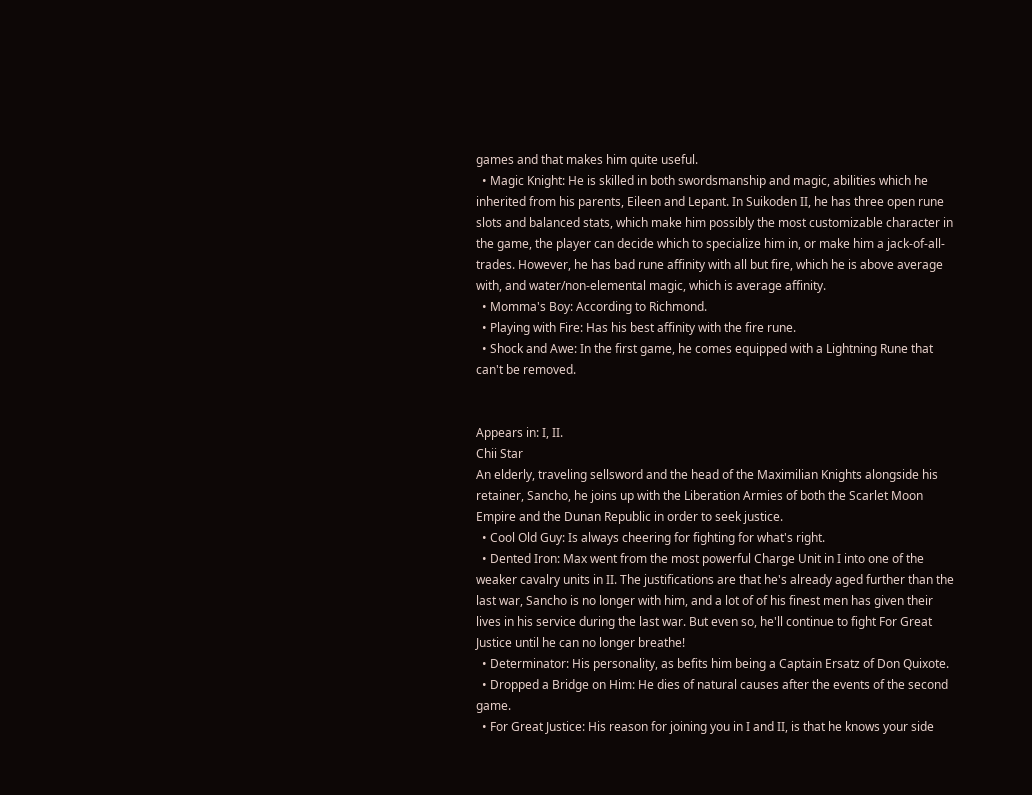games and that makes him quite useful.
  • Magic Knight: He is skilled in both swordsmanship and magic, abilities which he inherited from his parents, Eileen and Lepant. In Suikoden II, he has three open rune slots and balanced stats, which make him possibly the most customizable character in the game, the player can decide which to specialize him in, or make him a jack-of-all-trades. However, he has bad rune affinity with all but fire, which he is above average with, and water/non-elemental magic, which is average affinity.
  • Momma's Boy: According to Richmond.
  • Playing with Fire: Has his best affinity with the fire rune.
  • Shock and Awe: In the first game, he comes equipped with a Lightning Rune that can't be removed.


Appears in: I, II.
Chii Star
An elderly, traveling sellsword and the head of the Maximilian Knights alongside his retainer, Sancho, he joins up with the Liberation Armies of both the Scarlet Moon Empire and the Dunan Republic in order to seek justice.
  • Cool Old Guy: Is always cheering for fighting for what's right.
  • Dented Iron: Max went from the most powerful Charge Unit in I into one of the weaker cavalry units in II. The justifications are that he's already aged further than the last war, Sancho is no longer with him, and a lot of of his finest men has given their lives in his service during the last war. But even so, he'll continue to fight For Great Justice until he can no longer breathe!
  • Determinator: His personality, as befits him being a Captain Ersatz of Don Quixote.
  • Dropped a Bridge on Him: He dies of natural causes after the events of the second game.
  • For Great Justice: His reason for joining you in I and II, is that he knows your side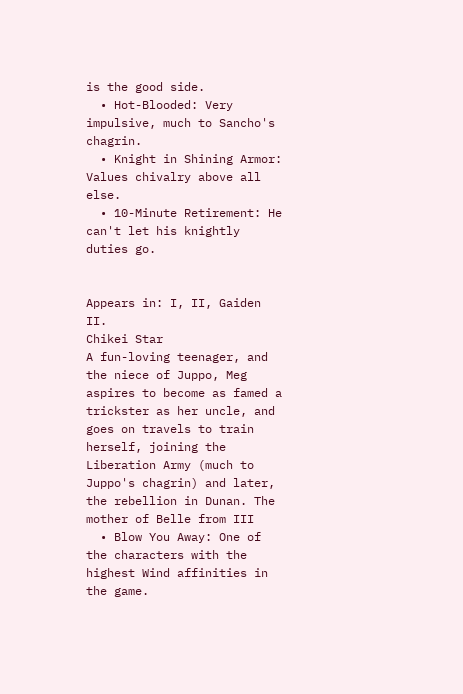is the good side.
  • Hot-Blooded: Very impulsive, much to Sancho's chagrin.
  • Knight in Shining Armor: Values chivalry above all else.
  • 10-Minute Retirement: He can't let his knightly duties go.


Appears in: I, II, Gaiden II.
Chikei Star
A fun-loving teenager, and the niece of Juppo, Meg aspires to become as famed a trickster as her uncle, and goes on travels to train herself, joining the Liberation Army (much to Juppo's chagrin) and later, the rebellion in Dunan. The mother of Belle from III
  • Blow You Away: One of the characters with the highest Wind affinities in the game.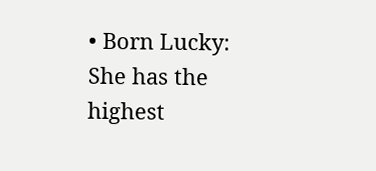• Born Lucky: She has the highest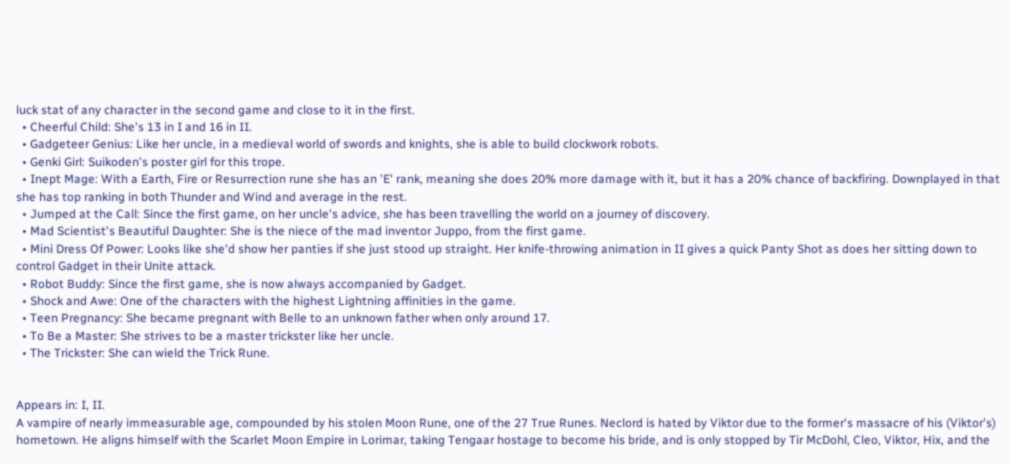luck stat of any character in the second game and close to it in the first.
  • Cheerful Child: She's 13 in I and 16 in II.
  • Gadgeteer Genius: Like her uncle, in a medieval world of swords and knights, she is able to build clockwork robots.
  • Genki Girl: Suikoden's poster girl for this trope.
  • Inept Mage: With a Earth, Fire or Resurrection rune she has an 'E' rank, meaning she does 20% more damage with it, but it has a 20% chance of backfiring. Downplayed in that she has top ranking in both Thunder and Wind and average in the rest.
  • Jumped at the Call: Since the first game, on her uncle's advice, she has been travelling the world on a journey of discovery.
  • Mad Scientist's Beautiful Daughter: She is the niece of the mad inventor Juppo, from the first game.
  • Mini Dress Of Power: Looks like she'd show her panties if she just stood up straight. Her knife-throwing animation in II gives a quick Panty Shot as does her sitting down to control Gadget in their Unite attack.
  • Robot Buddy: Since the first game, she is now always accompanied by Gadget.
  • Shock and Awe: One of the characters with the highest Lightning affinities in the game.
  • Teen Pregnancy: She became pregnant with Belle to an unknown father when only around 17.
  • To Be a Master: She strives to be a master trickster like her uncle.
  • The Trickster: She can wield the Trick Rune.


Appears in: I, II.
A vampire of nearly immeasurable age, compounded by his stolen Moon Rune, one of the 27 True Runes. Neclord is hated by Viktor due to the former's massacre of his (Viktor's) hometown. He aligns himself with the Scarlet Moon Empire in Lorimar, taking Tengaar hostage to become his bride, and is only stopped by Tir McDohl, Cleo, Viktor, Hix, and the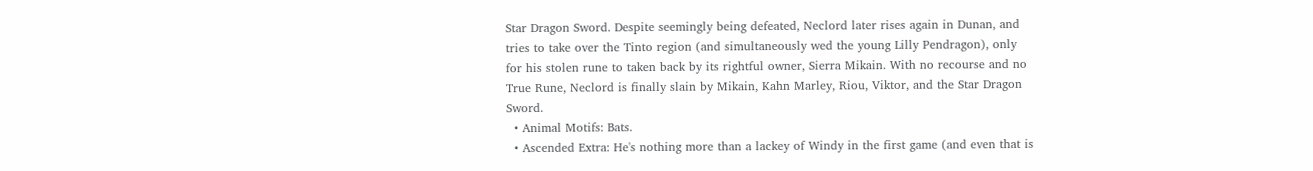Star Dragon Sword. Despite seemingly being defeated, Neclord later rises again in Dunan, and tries to take over the Tinto region (and simultaneously wed the young Lilly Pendragon), only for his stolen rune to taken back by its rightful owner, Sierra Mikain. With no recourse and no True Rune, Neclord is finally slain by Mikain, Kahn Marley, Riou, Viktor, and the Star Dragon Sword.
  • Animal Motifs: Bats.
  • Ascended Extra: He's nothing more than a lackey of Windy in the first game (and even that is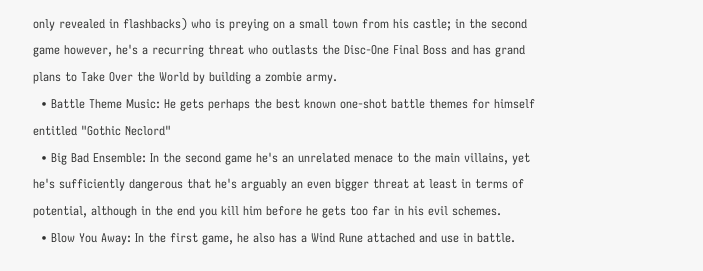only revealed in flashbacks) who is preying on a small town from his castle; in the second game however, he's a recurring threat who outlasts the Disc-One Final Boss and has grand plans to Take Over the World by building a zombie army.
  • Battle Theme Music: He gets perhaps the best known one-shot battle themes for himself entitled "Gothic Neclord"
  • Big Bad Ensemble: In the second game he's an unrelated menace to the main villains, yet he's sufficiently dangerous that he's arguably an even bigger threat at least in terms of potential, although in the end you kill him before he gets too far in his evil schemes.
  • Blow You Away: In the first game, he also has a Wind Rune attached and use in battle.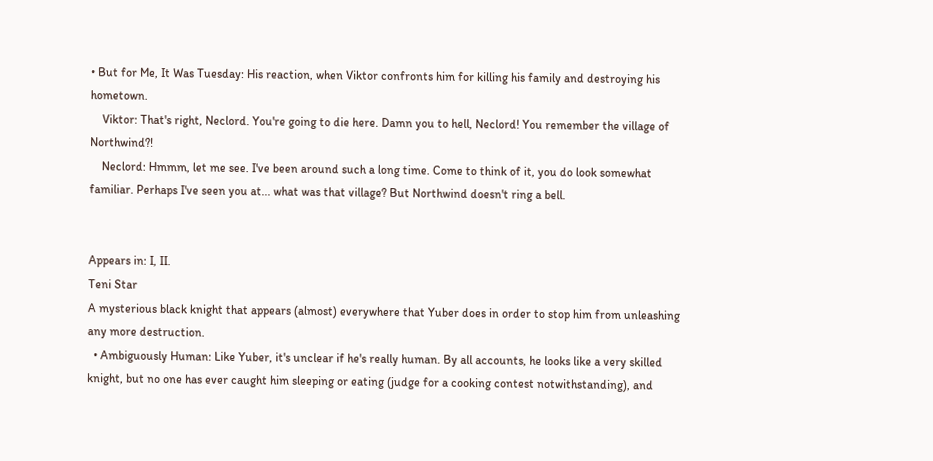• But for Me, It Was Tuesday: His reaction, when Viktor confronts him for killing his family and destroying his hometown.
    Viktor: That's right, Neclord. You're going to die here. Damn you to hell, Neclord! You remember the village of Northwind?!
    Neclord: Hmmm, let me see. I've been around such a long time. Come to think of it, you do look somewhat familiar. Perhaps I've seen you at... what was that village? But Northwind doesn't ring a bell.


Appears in: I, II.
Teni Star
A mysterious black knight that appears (almost) everywhere that Yuber does in order to stop him from unleashing any more destruction.
  • Ambiguously Human: Like Yuber, it's unclear if he's really human. By all accounts, he looks like a very skilled knight, but no one has ever caught him sleeping or eating (judge for a cooking contest notwithstanding), and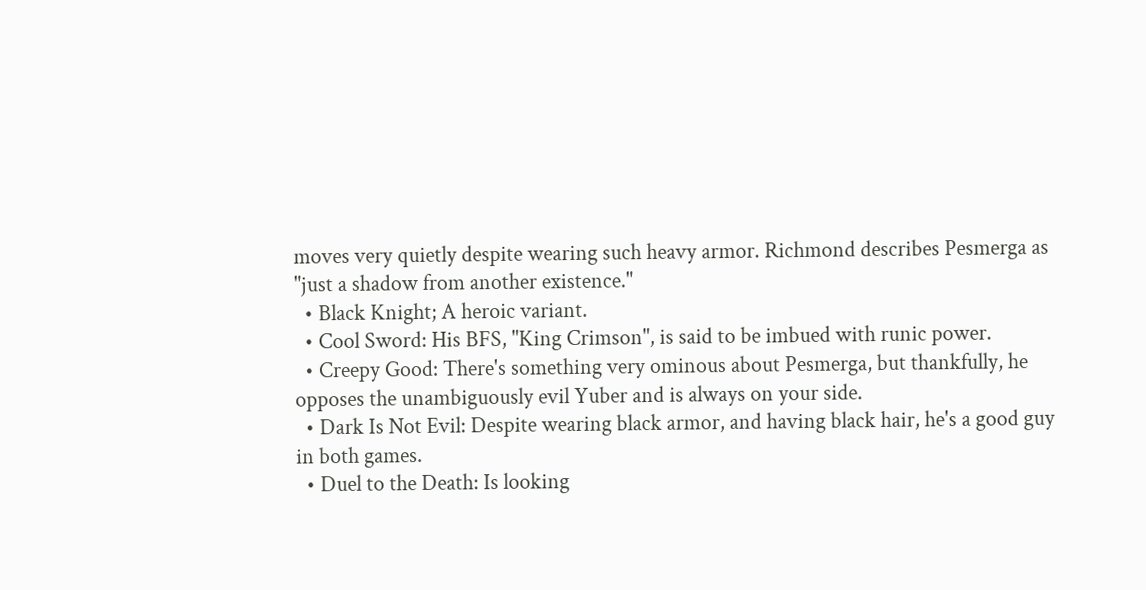moves very quietly despite wearing such heavy armor. Richmond describes Pesmerga as "just a shadow from another existence."
  • Black Knight; A heroic variant.
  • Cool Sword: His BFS, "King Crimson", is said to be imbued with runic power.
  • Creepy Good: There's something very ominous about Pesmerga, but thankfully, he opposes the unambiguously evil Yuber and is always on your side.
  • Dark Is Not Evil: Despite wearing black armor, and having black hair, he's a good guy in both games.
  • Duel to the Death: Is looking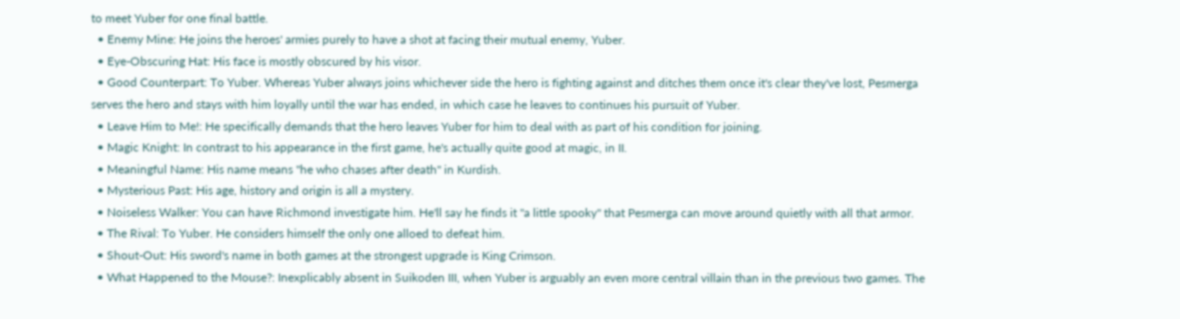to meet Yuber for one final battle.
  • Enemy Mine: He joins the heroes' armies purely to have a shot at facing their mutual enemy, Yuber.
  • Eye-Obscuring Hat: His face is mostly obscured by his visor.
  • Good Counterpart: To Yuber. Whereas Yuber always joins whichever side the hero is fighting against and ditches them once it's clear they've lost, Pesmerga serves the hero and stays with him loyally until the war has ended, in which case he leaves to continues his pursuit of Yuber.
  • Leave Him to Me!: He specifically demands that the hero leaves Yuber for him to deal with as part of his condition for joining.
  • Magic Knight: In contrast to his appearance in the first game, he's actually quite good at magic, in II.
  • Meaningful Name: His name means "he who chases after death" in Kurdish.
  • Mysterious Past: His age, history and origin is all a mystery.
  • Noiseless Walker: You can have Richmond investigate him. He'll say he finds it "a little spooky" that Pesmerga can move around quietly with all that armor.
  • The Rival: To Yuber. He considers himself the only one alloed to defeat him.
  • Shout-Out: His sword's name in both games at the strongest upgrade is King Crimson.
  • What Happened to the Mouse?: Inexplicably absent in Suikoden III, when Yuber is arguably an even more central villain than in the previous two games. The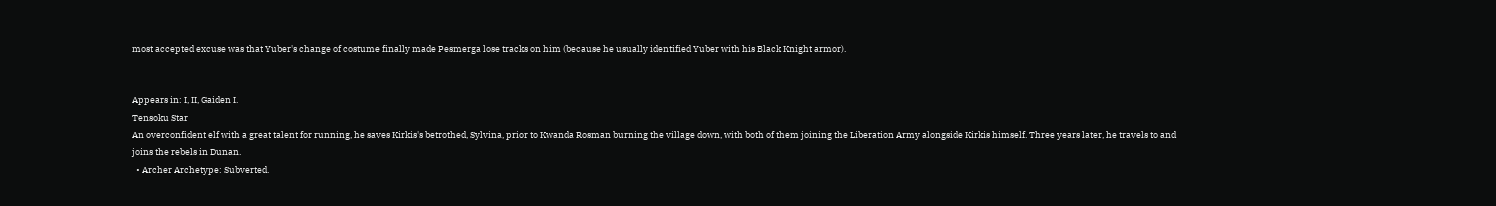most accepted excuse was that Yuber's change of costume finally made Pesmerga lose tracks on him (because he usually identified Yuber with his Black Knight armor).


Appears in: I, II, Gaiden I.
Tensoku Star
An overconfident elf with a great talent for running, he saves Kirkis's betrothed, Sylvina, prior to Kwanda Rosman burning the village down, with both of them joining the Liberation Army alongside Kirkis himself. Three years later, he travels to and joins the rebels in Dunan.
  • Archer Archetype: Subverted.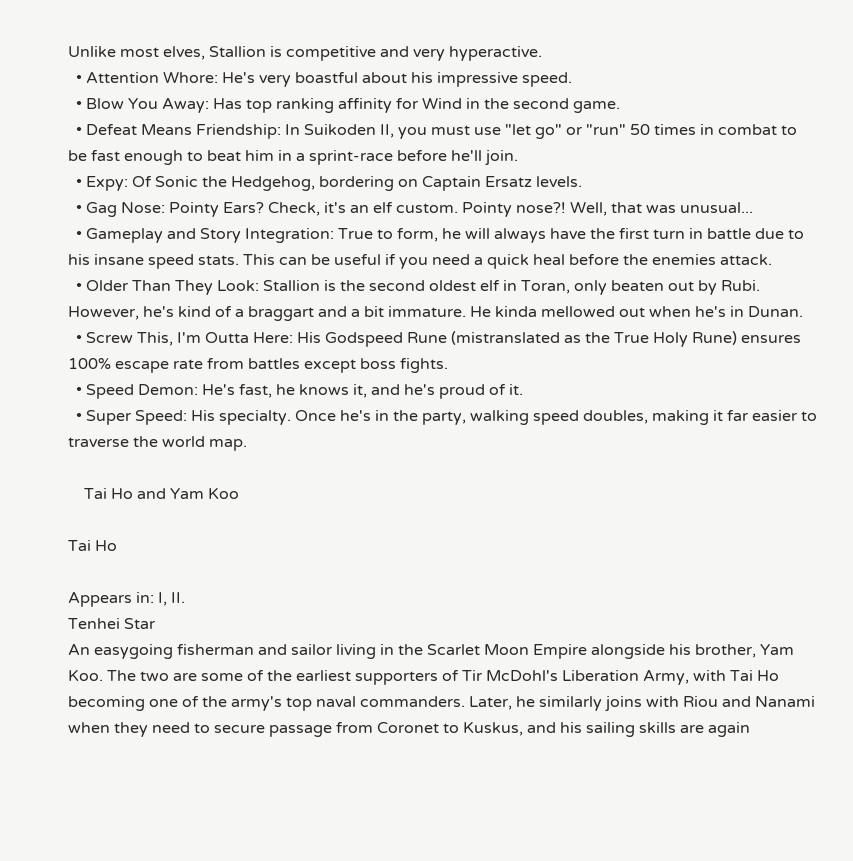Unlike most elves, Stallion is competitive and very hyperactive.
  • Attention Whore: He's very boastful about his impressive speed.
  • Blow You Away: Has top ranking affinity for Wind in the second game.
  • Defeat Means Friendship: In Suikoden II, you must use "let go" or "run" 50 times in combat to be fast enough to beat him in a sprint-race before he'll join.
  • Expy: Of Sonic the Hedgehog, bordering on Captain Ersatz levels.
  • Gag Nose: Pointy Ears? Check, it's an elf custom. Pointy nose?! Well, that was unusual...
  • Gameplay and Story Integration: True to form, he will always have the first turn in battle due to his insane speed stats. This can be useful if you need a quick heal before the enemies attack.
  • Older Than They Look: Stallion is the second oldest elf in Toran, only beaten out by Rubi. However, he's kind of a braggart and a bit immature. He kinda mellowed out when he's in Dunan.
  • Screw This, I'm Outta Here: His Godspeed Rune (mistranslated as the True Holy Rune) ensures 100% escape rate from battles except boss fights.
  • Speed Demon: He's fast, he knows it, and he's proud of it.
  • Super Speed: His specialty. Once he's in the party, walking speed doubles, making it far easier to traverse the world map.

    Tai Ho and Yam Koo

Tai Ho

Appears in: I, II.
Tenhei Star
An easygoing fisherman and sailor living in the Scarlet Moon Empire alongside his brother, Yam Koo. The two are some of the earliest supporters of Tir McDohl's Liberation Army, with Tai Ho becoming one of the army's top naval commanders. Later, he similarly joins with Riou and Nanami when they need to secure passage from Coronet to Kuskus, and his sailing skills are again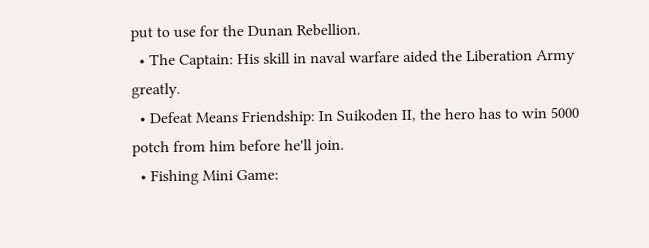put to use for the Dunan Rebellion.
  • The Captain: His skill in naval warfare aided the Liberation Army greatly.
  • Defeat Means Friendship: In Suikoden II, the hero has to win 5000 potch from him before he'll join.
  • Fishing Mini Game: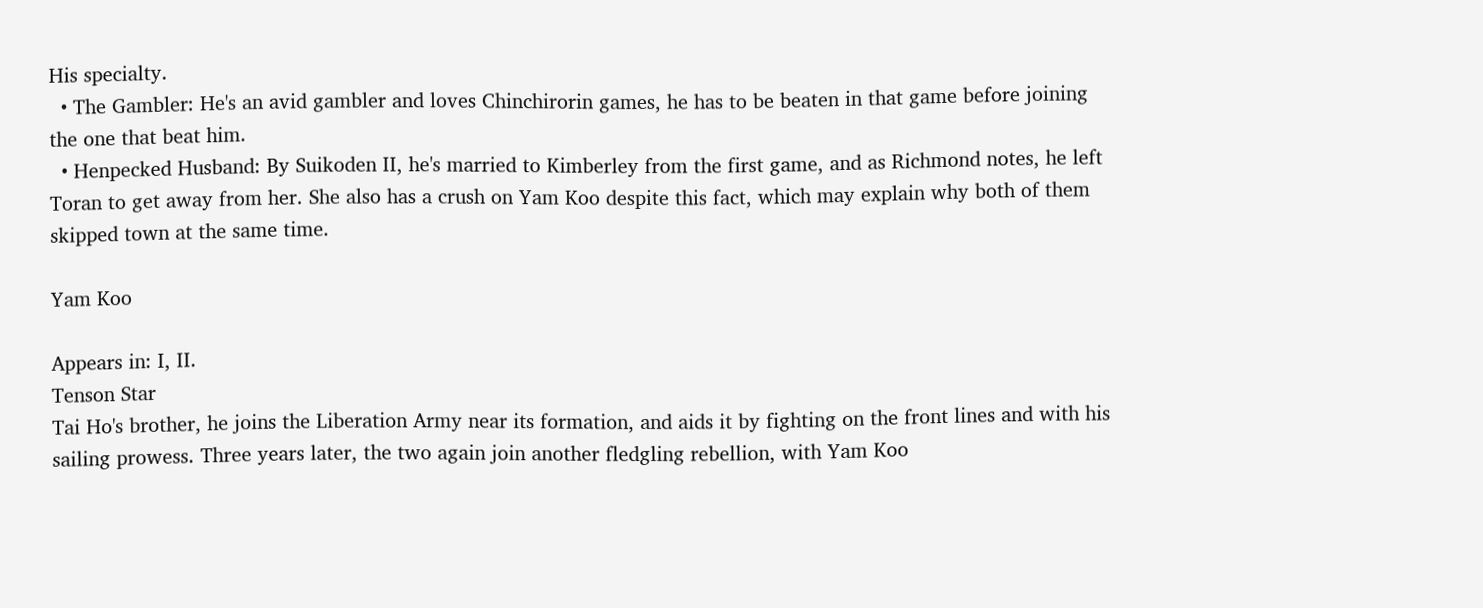His specialty.
  • The Gambler: He's an avid gambler and loves Chinchirorin games, he has to be beaten in that game before joining the one that beat him.
  • Henpecked Husband: By Suikoden II, he's married to Kimberley from the first game, and as Richmond notes, he left Toran to get away from her. She also has a crush on Yam Koo despite this fact, which may explain why both of them skipped town at the same time.

Yam Koo

Appears in: I, II.
Tenson Star
Tai Ho's brother, he joins the Liberation Army near its formation, and aids it by fighting on the front lines and with his sailing prowess. Three years later, the two again join another fledgling rebellion, with Yam Koo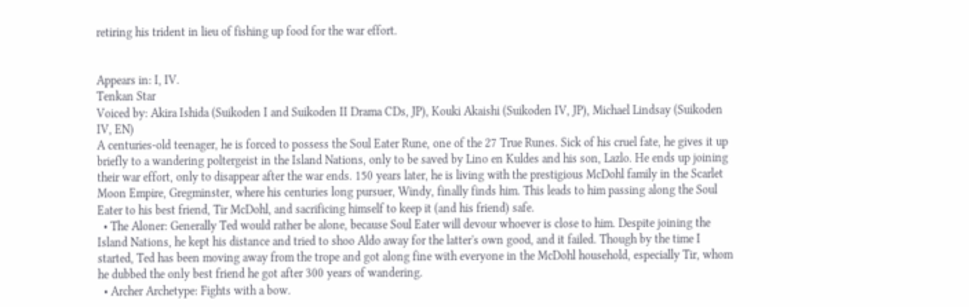retiring his trident in lieu of fishing up food for the war effort.


Appears in: I, IV.
Tenkan Star
Voiced by: Akira Ishida (Suikoden I and Suikoden II Drama CDs, JP), Kouki Akaishi (Suikoden IV, JP), Michael Lindsay (Suikoden IV, EN)
A centuries-old teenager, he is forced to possess the Soul Eater Rune, one of the 27 True Runes. Sick of his cruel fate, he gives it up briefly to a wandering poltergeist in the Island Nations, only to be saved by Lino en Kuldes and his son, Lazlo. He ends up joining their war effort, only to disappear after the war ends. 150 years later, he is living with the prestigious McDohl family in the Scarlet Moon Empire, Gregminster, where his centuries long pursuer, Windy, finally finds him. This leads to him passing along the Soul Eater to his best friend, Tir McDohl, and sacrificing himself to keep it (and his friend) safe.
  • The Aloner: Generally Ted would rather be alone, because Soul Eater will devour whoever is close to him. Despite joining the Island Nations, he kept his distance and tried to shoo Aldo away for the latter's own good, and it failed. Though by the time I started, Ted has been moving away from the trope and got along fine with everyone in the McDohl household, especially Tir, whom he dubbed the only best friend he got after 300 years of wandering.
  • Archer Archetype: Fights with a bow.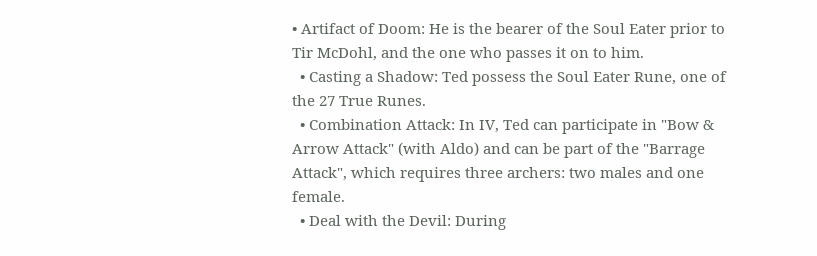• Artifact of Doom: He is the bearer of the Soul Eater prior to Tir McDohl, and the one who passes it on to him.
  • Casting a Shadow: Ted possess the Soul Eater Rune, one of the 27 True Runes.
  • Combination Attack: In IV, Ted can participate in "Bow & Arrow Attack" (with Aldo) and can be part of the "Barrage Attack", which requires three archers: two males and one female.
  • Deal with the Devil: During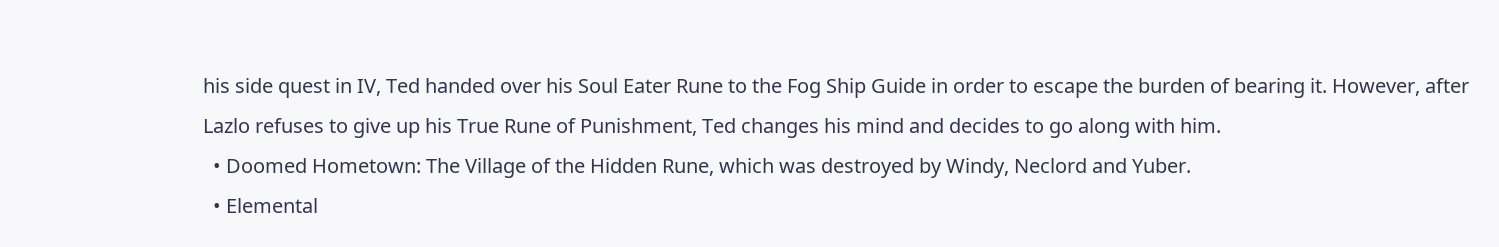his side quest in IV, Ted handed over his Soul Eater Rune to the Fog Ship Guide in order to escape the burden of bearing it. However, after Lazlo refuses to give up his True Rune of Punishment, Ted changes his mind and decides to go along with him.
  • Doomed Hometown: The Village of the Hidden Rune, which was destroyed by Windy, Neclord and Yuber.
  • Elemental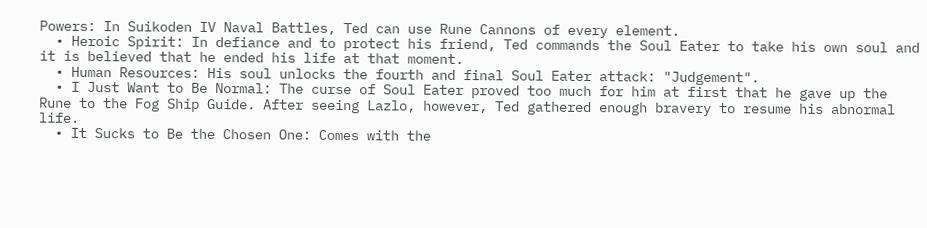Powers: In Suikoden IV Naval Battles, Ted can use Rune Cannons of every element.
  • Heroic Spirit: In defiance and to protect his friend, Ted commands the Soul Eater to take his own soul and it is believed that he ended his life at that moment.
  • Human Resources: His soul unlocks the fourth and final Soul Eater attack: "Judgement".
  • I Just Want to Be Normal: The curse of Soul Eater proved too much for him at first that he gave up the Rune to the Fog Ship Guide. After seeing Lazlo, however, Ted gathered enough bravery to resume his abnormal life.
  • It Sucks to Be the Chosen One: Comes with the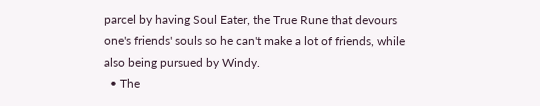parcel by having Soul Eater, the True Rune that devours one's friends' souls so he can't make a lot of friends, while also being pursued by Windy.
  • The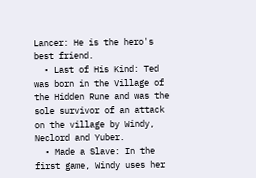Lancer: He is the hero's best friend.
  • Last of His Kind: Ted was born in the Village of the Hidden Rune and was the sole survivor of an attack on the village by Windy, Neclord and Yuber.
  • Made a Slave: In the first game, Windy uses her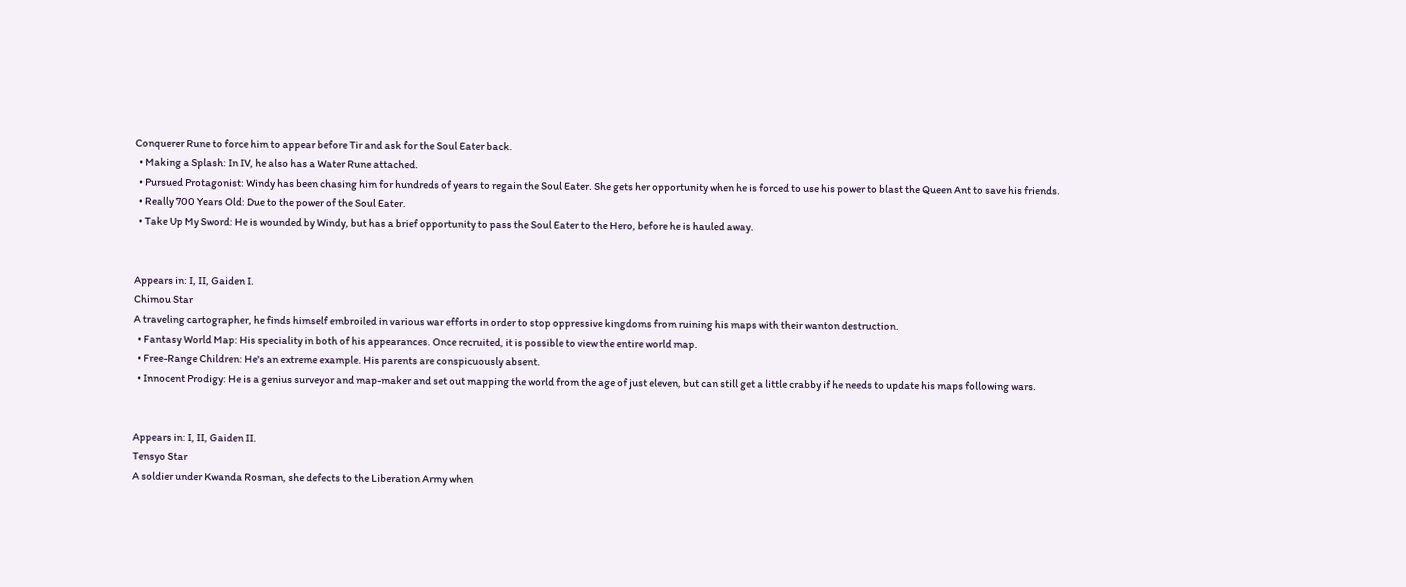Conquerer Rune to force him to appear before Tir and ask for the Soul Eater back.
  • Making a Splash: In IV, he also has a Water Rune attached.
  • Pursued Protagonist: Windy has been chasing him for hundreds of years to regain the Soul Eater. She gets her opportunity when he is forced to use his power to blast the Queen Ant to save his friends.
  • Really 700 Years Old: Due to the power of the Soul Eater.
  • Take Up My Sword: He is wounded by Windy, but has a brief opportunity to pass the Soul Eater to the Hero, before he is hauled away.


Appears in: I, II, Gaiden I.
Chimou Star
A traveling cartographer, he finds himself embroiled in various war efforts in order to stop oppressive kingdoms from ruining his maps with their wanton destruction.
  • Fantasy World Map: His speciality in both of his appearances. Once recruited, it is possible to view the entire world map.
  • Free-Range Children: He's an extreme example. His parents are conspicuously absent.
  • Innocent Prodigy: He is a genius surveyor and map-maker and set out mapping the world from the age of just eleven, but can still get a little crabby if he needs to update his maps following wars.


Appears in: I, II, Gaiden II.
Tensyo Star
A soldier under Kwanda Rosman, she defects to the Liberation Army when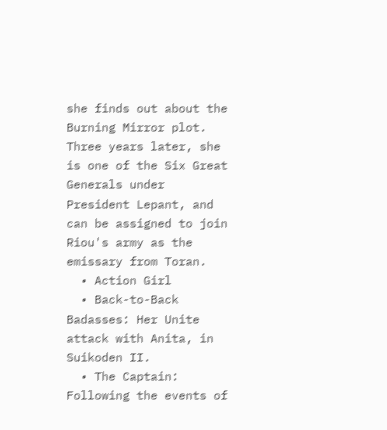she finds out about the Burning Mirror plot. Three years later, she is one of the Six Great Generals under President Lepant, and can be assigned to join Riou's army as the emissary from Toran.
  • Action Girl
  • Back-to-Back Badasses: Her Unite attack with Anita, in Suikoden II.
  • The Captain: Following the events of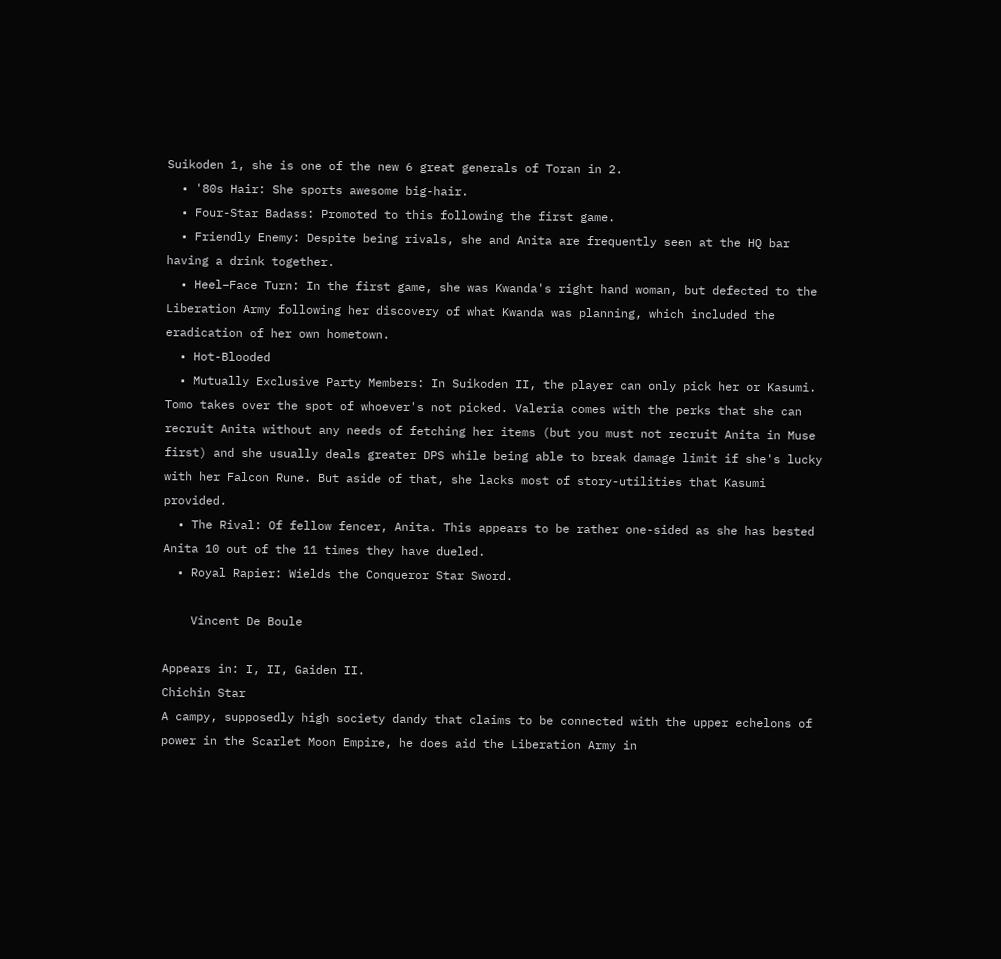Suikoden 1, she is one of the new 6 great generals of Toran in 2.
  • '80s Hair: She sports awesome big-hair.
  • Four-Star Badass: Promoted to this following the first game.
  • Friendly Enemy: Despite being rivals, she and Anita are frequently seen at the HQ bar having a drink together.
  • Heel–Face Turn: In the first game, she was Kwanda's right hand woman, but defected to the Liberation Army following her discovery of what Kwanda was planning, which included the eradication of her own hometown.
  • Hot-Blooded
  • Mutually Exclusive Party Members: In Suikoden II, the player can only pick her or Kasumi. Tomo takes over the spot of whoever's not picked. Valeria comes with the perks that she can recruit Anita without any needs of fetching her items (but you must not recruit Anita in Muse first) and she usually deals greater DPS while being able to break damage limit if she's lucky with her Falcon Rune. But aside of that, she lacks most of story-utilities that Kasumi provided.
  • The Rival: Of fellow fencer, Anita. This appears to be rather one-sided as she has bested Anita 10 out of the 11 times they have dueled.
  • Royal Rapier: Wields the Conqueror Star Sword.

    Vincent De Boule

Appears in: I, II, Gaiden II.
Chichin Star
A campy, supposedly high society dandy that claims to be connected with the upper echelons of power in the Scarlet Moon Empire, he does aid the Liberation Army in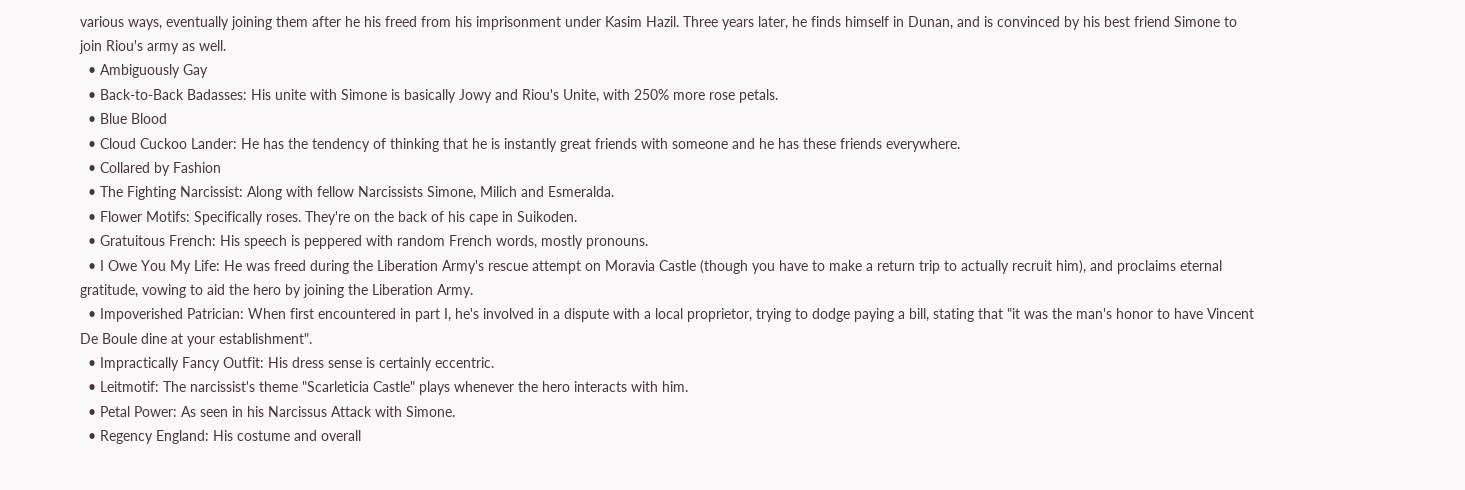various ways, eventually joining them after he his freed from his imprisonment under Kasim Hazil. Three years later, he finds himself in Dunan, and is convinced by his best friend Simone to join Riou's army as well.
  • Ambiguously Gay
  • Back-to-Back Badasses: His unite with Simone is basically Jowy and Riou's Unite, with 250% more rose petals.
  • Blue Blood
  • Cloud Cuckoo Lander: He has the tendency of thinking that he is instantly great friends with someone and he has these friends everywhere.
  • Collared by Fashion
  • The Fighting Narcissist: Along with fellow Narcissists Simone, Milich and Esmeralda.
  • Flower Motifs: Specifically roses. They're on the back of his cape in Suikoden.
  • Gratuitous French: His speech is peppered with random French words, mostly pronouns.
  • I Owe You My Life: He was freed during the Liberation Army's rescue attempt on Moravia Castle (though you have to make a return trip to actually recruit him), and proclaims eternal gratitude, vowing to aid the hero by joining the Liberation Army.
  • Impoverished Patrician: When first encountered in part I, he's involved in a dispute with a local proprietor, trying to dodge paying a bill, stating that "it was the man's honor to have Vincent De Boule dine at your establishment".
  • Impractically Fancy Outfit: His dress sense is certainly eccentric.
  • Leitmotif: The narcissist's theme "Scarleticia Castle" plays whenever the hero interacts with him.
  • Petal Power: As seen in his Narcissus Attack with Simone.
  • Regency England: His costume and overall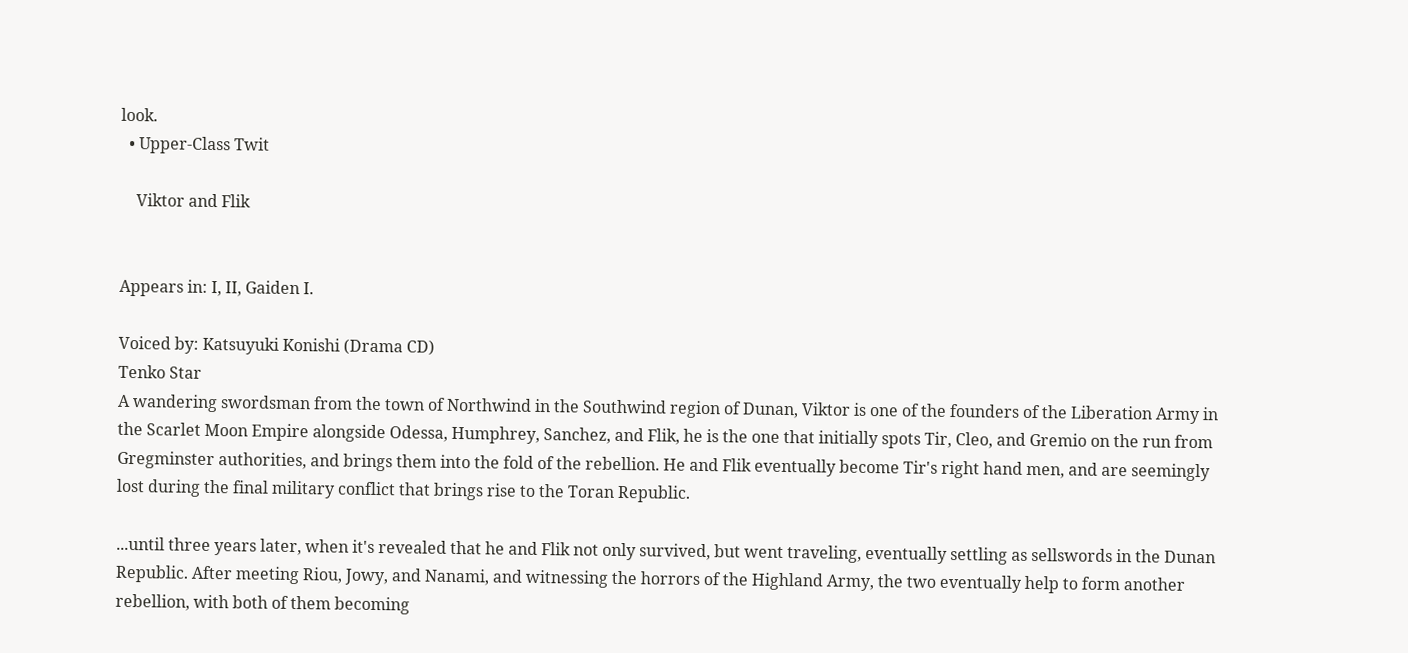look.
  • Upper-Class Twit

    Viktor and Flik


Appears in: I, II, Gaiden I.

Voiced by: Katsuyuki Konishi (Drama CD)
Tenko Star
A wandering swordsman from the town of Northwind in the Southwind region of Dunan, Viktor is one of the founders of the Liberation Army in the Scarlet Moon Empire alongside Odessa, Humphrey, Sanchez, and Flik, he is the one that initially spots Tir, Cleo, and Gremio on the run from Gregminster authorities, and brings them into the fold of the rebellion. He and Flik eventually become Tir's right hand men, and are seemingly lost during the final military conflict that brings rise to the Toran Republic.

...until three years later, when it's revealed that he and Flik not only survived, but went traveling, eventually settling as sellswords in the Dunan Republic. After meeting Riou, Jowy, and Nanami, and witnessing the horrors of the Highland Army, the two eventually help to form another rebellion, with both of them becoming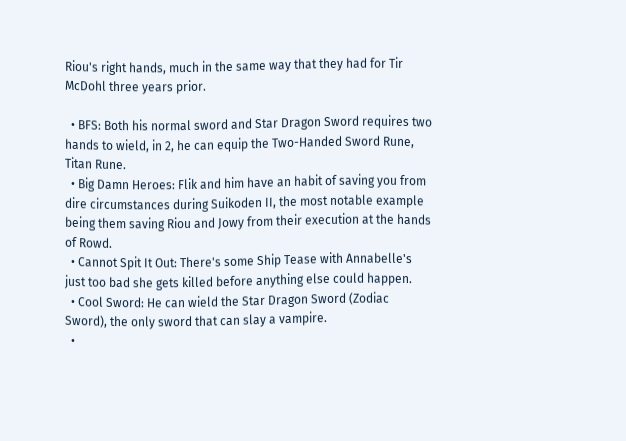Riou's right hands, much in the same way that they had for Tir McDohl three years prior.

  • BFS: Both his normal sword and Star Dragon Sword requires two hands to wield, in 2, he can equip the Two-Handed Sword Rune, Titan Rune.
  • Big Damn Heroes: Flik and him have an habit of saving you from dire circumstances during Suikoden II, the most notable example being them saving Riou and Jowy from their execution at the hands of Rowd.
  • Cannot Spit It Out: There's some Ship Tease with Annabelle's just too bad she gets killed before anything else could happen.
  • Cool Sword: He can wield the Star Dragon Sword (Zodiac Sword), the only sword that can slay a vampire.
  •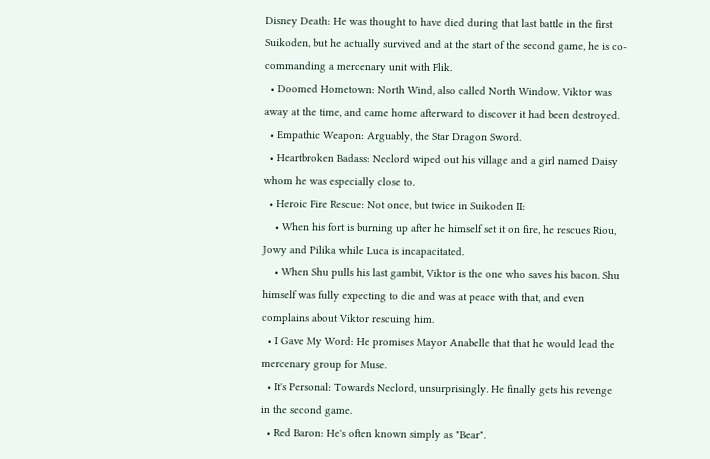Disney Death: He was thought to have died during that last battle in the first Suikoden, but he actually survived and at the start of the second game, he is co-commanding a mercenary unit with Flik.
  • Doomed Hometown: North Wind, also called North Window. Viktor was away at the time, and came home afterward to discover it had been destroyed.
  • Empathic Weapon: Arguably, the Star Dragon Sword.
  • Heartbroken Badass: Neclord wiped out his village and a girl named Daisy whom he was especially close to.
  • Heroic Fire Rescue: Not once, but twice in Suikoden II:
    • When his fort is burning up after he himself set it on fire, he rescues Riou, Jowy and Pilika while Luca is incapacitated.
    • When Shu pulls his last gambit, Viktor is the one who saves his bacon. Shu himself was fully expecting to die and was at peace with that, and even complains about Viktor rescuing him.
  • I Gave My Word: He promises Mayor Anabelle that that he would lead the mercenary group for Muse.
  • It's Personal: Towards Neclord, unsurprisingly. He finally gets his revenge in the second game.
  • Red Baron: He's often known simply as "Bear".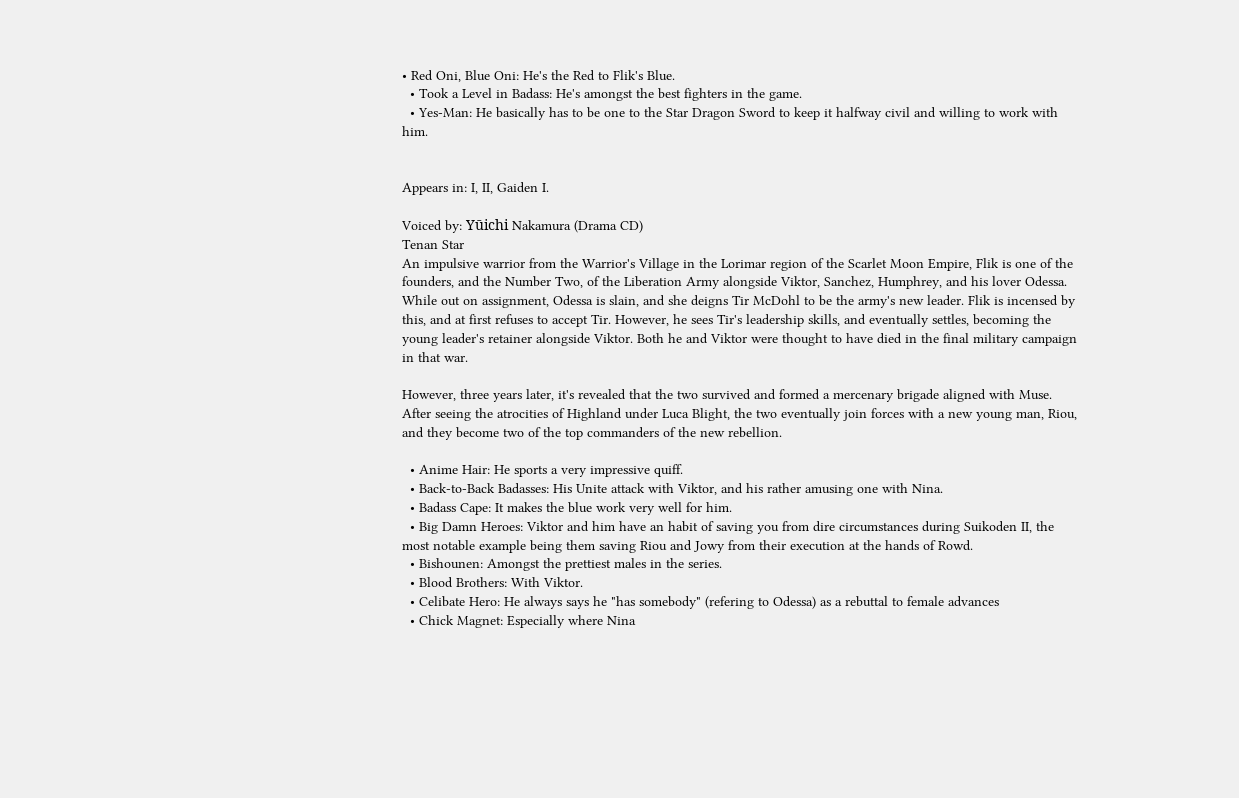• Red Oni, Blue Oni: He's the Red to Flik's Blue.
  • Took a Level in Badass: He's amongst the best fighters in the game.
  • Yes-Man: He basically has to be one to the Star Dragon Sword to keep it halfway civil and willing to work with him.


Appears in: I, II, Gaiden I.

Voiced by: Yūichi Nakamura (Drama CD)
Tenan Star
An impulsive warrior from the Warrior's Village in the Lorimar region of the Scarlet Moon Empire, Flik is one of the founders, and the Number Two, of the Liberation Army alongside Viktor, Sanchez, Humphrey, and his lover Odessa. While out on assignment, Odessa is slain, and she deigns Tir McDohl to be the army's new leader. Flik is incensed by this, and at first refuses to accept Tir. However, he sees Tir's leadership skills, and eventually settles, becoming the young leader's retainer alongside Viktor. Both he and Viktor were thought to have died in the final military campaign in that war.

However, three years later, it's revealed that the two survived and formed a mercenary brigade aligned with Muse. After seeing the atrocities of Highland under Luca Blight, the two eventually join forces with a new young man, Riou, and they become two of the top commanders of the new rebellion.

  • Anime Hair: He sports a very impressive quiff.
  • Back-to-Back Badasses: His Unite attack with Viktor, and his rather amusing one with Nina.
  • Badass Cape: It makes the blue work very well for him.
  • Big Damn Heroes: Viktor and him have an habit of saving you from dire circumstances during Suikoden II, the most notable example being them saving Riou and Jowy from their execution at the hands of Rowd.
  • Bishounen: Amongst the prettiest males in the series.
  • Blood Brothers: With Viktor.
  • Celibate Hero: He always says he "has somebody" (refering to Odessa) as a rebuttal to female advances
  • Chick Magnet: Especially where Nina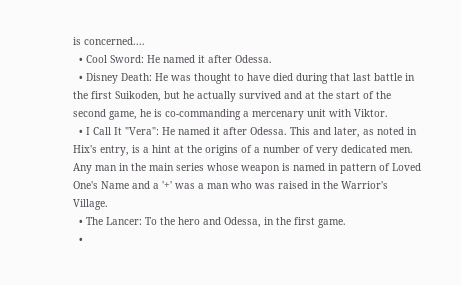is concerned....
  • Cool Sword: He named it after Odessa.
  • Disney Death: He was thought to have died during that last battle in the first Suikoden, but he actually survived and at the start of the second game, he is co-commanding a mercenary unit with Viktor.
  • I Call It "Vera": He named it after Odessa. This and later, as noted in Hix's entry, is a hint at the origins of a number of very dedicated men. Any man in the main series whose weapon is named in pattern of Loved One's Name and a '+' was a man who was raised in the Warrior's Village.
  • The Lancer: To the hero and Odessa, in the first game.
  •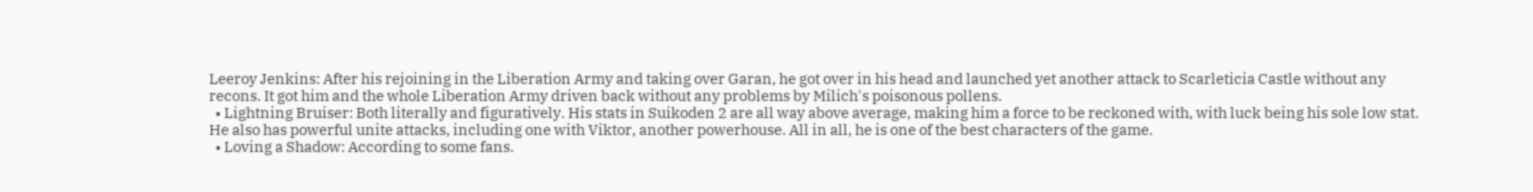Leeroy Jenkins: After his rejoining in the Liberation Army and taking over Garan, he got over in his head and launched yet another attack to Scarleticia Castle without any recons. It got him and the whole Liberation Army driven back without any problems by Milich's poisonous pollens.
  • Lightning Bruiser: Both literally and figuratively. His stats in Suikoden 2 are all way above average, making him a force to be reckoned with, with luck being his sole low stat. He also has powerful unite attacks, including one with Viktor, another powerhouse. All in all, he is one of the best characters of the game.
  • Loving a Shadow: According to some fans.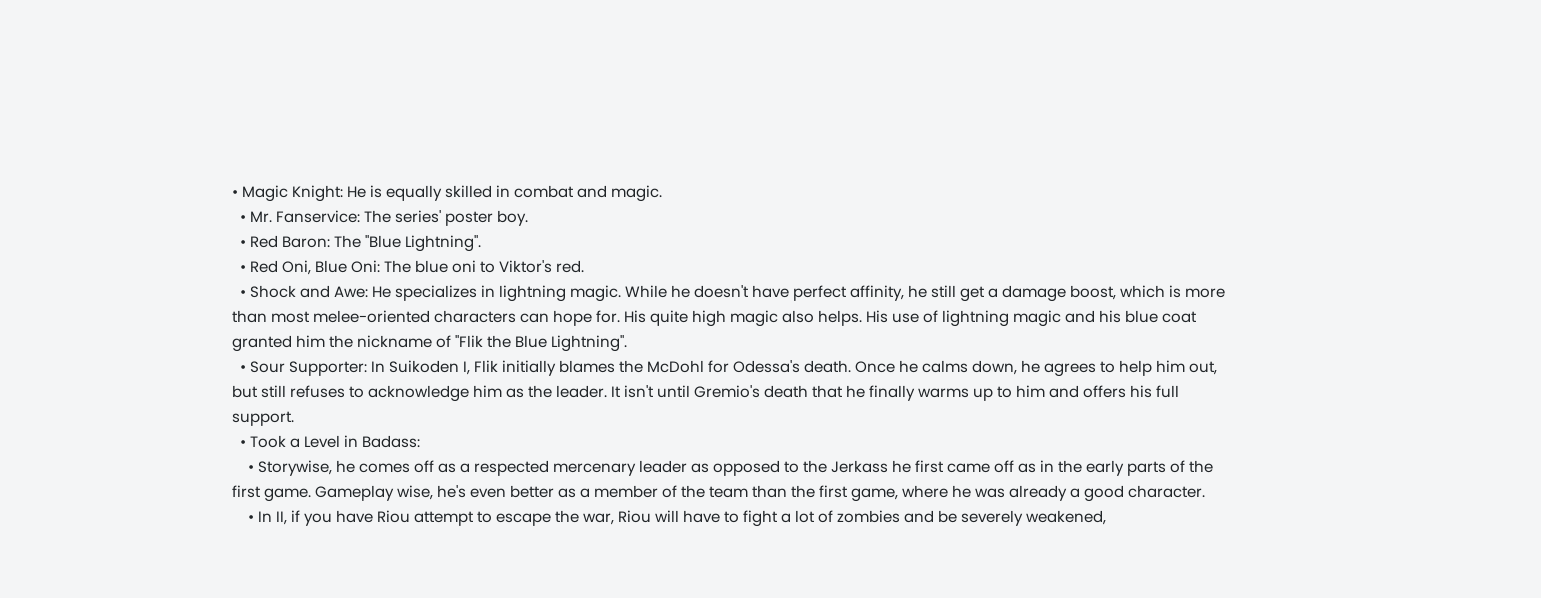• Magic Knight: He is equally skilled in combat and magic.
  • Mr. Fanservice: The series' poster boy.
  • Red Baron: The "Blue Lightning".
  • Red Oni, Blue Oni: The blue oni to Viktor's red.
  • Shock and Awe: He specializes in lightning magic. While he doesn't have perfect affinity, he still get a damage boost, which is more than most melee-oriented characters can hope for. His quite high magic also helps. His use of lightning magic and his blue coat granted him the nickname of "Flik the Blue Lightning".
  • Sour Supporter: In Suikoden I, Flik initially blames the McDohl for Odessa's death. Once he calms down, he agrees to help him out, but still refuses to acknowledge him as the leader. It isn't until Gremio's death that he finally warms up to him and offers his full support.
  • Took a Level in Badass:
    • Storywise, he comes off as a respected mercenary leader as opposed to the Jerkass he first came off as in the early parts of the first game. Gameplay wise, he's even better as a member of the team than the first game, where he was already a good character.
    • In II, if you have Riou attempt to escape the war, Riou will have to fight a lot of zombies and be severely weakened,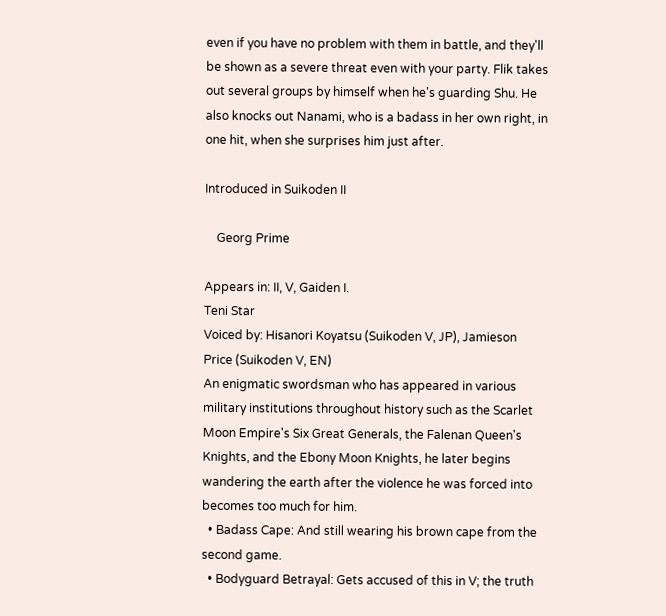even if you have no problem with them in battle, and they'll be shown as a severe threat even with your party. Flik takes out several groups by himself when he's guarding Shu. He also knocks out Nanami, who is a badass in her own right, in one hit, when she surprises him just after.

Introduced in Suikoden II

    Georg Prime

Appears in: II, V, Gaiden I.
Teni Star
Voiced by: Hisanori Koyatsu (Suikoden V, JP), Jamieson Price (Suikoden V, EN)
An enigmatic swordsman who has appeared in various military institutions throughout history such as the Scarlet Moon Empire's Six Great Generals, the Falenan Queen's Knights, and the Ebony Moon Knights, he later begins wandering the earth after the violence he was forced into becomes too much for him.
  • Badass Cape: And still wearing his brown cape from the second game.
  • Bodyguard Betrayal: Gets accused of this in V; the truth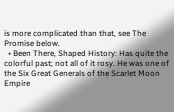is more complicated than that, see The Promise below.
  • Been There, Shaped History: Has quite the colorful past; not all of it rosy. He was one of the Six Great Generals of the Scarlet Moon Empire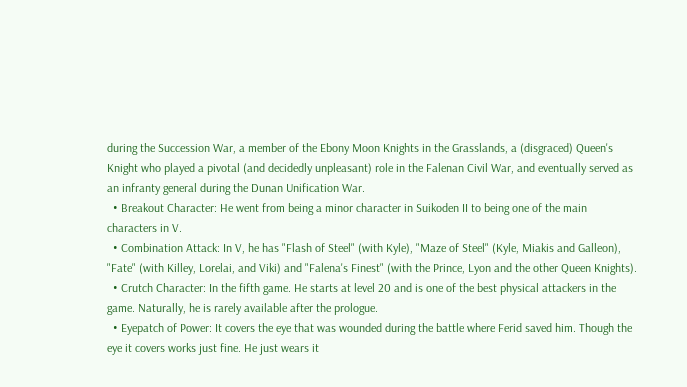during the Succession War, a member of the Ebony Moon Knights in the Grasslands, a (disgraced) Queen's Knight who played a pivotal (and decidedly unpleasant) role in the Falenan Civil War, and eventually served as an infranty general during the Dunan Unification War.
  • Breakout Character: He went from being a minor character in Suikoden II to being one of the main characters in V.
  • Combination Attack: In V, he has "Flash of Steel" (with Kyle), "Maze of Steel" (Kyle, Miakis and Galleon), "Fate" (with Killey, Lorelai, and Viki) and "Falena's Finest" (with the Prince, Lyon and the other Queen Knights).
  • Crutch Character: In the fifth game. He starts at level 20 and is one of the best physical attackers in the game. Naturally, he is rarely available after the prologue.
  • Eyepatch of Power: It covers the eye that was wounded during the battle where Ferid saved him. Though the eye it covers works just fine. He just wears it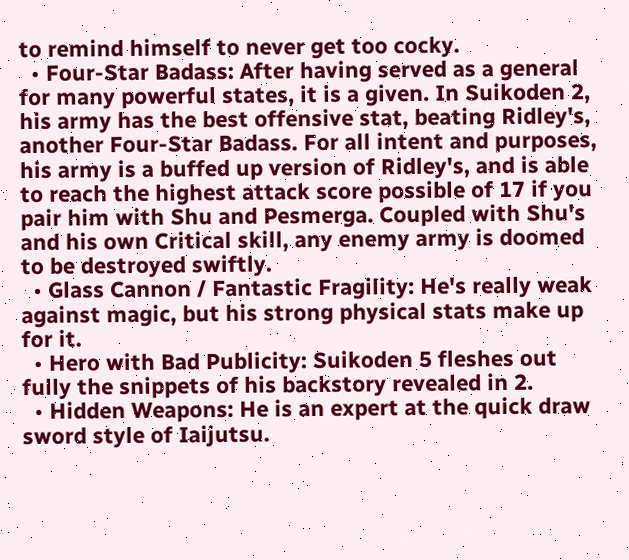to remind himself to never get too cocky.
  • Four-Star Badass: After having served as a general for many powerful states, it is a given. In Suikoden 2, his army has the best offensive stat, beating Ridley's, another Four-Star Badass. For all intent and purposes, his army is a buffed up version of Ridley's, and is able to reach the highest attack score possible of 17 if you pair him with Shu and Pesmerga. Coupled with Shu's and his own Critical skill, any enemy army is doomed to be destroyed swiftly.
  • Glass Cannon / Fantastic Fragility: He's really weak against magic, but his strong physical stats make up for it.
  • Hero with Bad Publicity: Suikoden 5 fleshes out fully the snippets of his backstory revealed in 2.
  • Hidden Weapons: He is an expert at the quick draw sword style of Iaijutsu.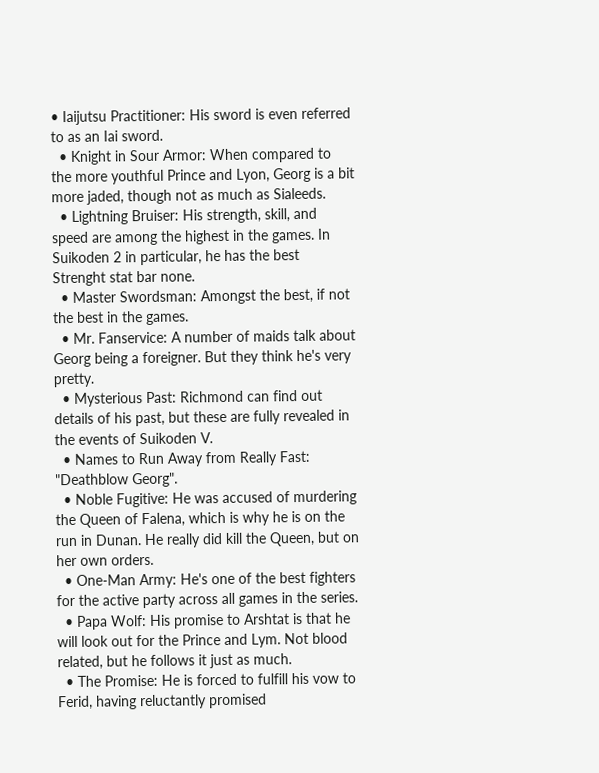• Iaijutsu Practitioner: His sword is even referred to as an Iai sword.
  • Knight in Sour Armor: When compared to the more youthful Prince and Lyon, Georg is a bit more jaded, though not as much as Sialeeds.
  • Lightning Bruiser: His strength, skill, and speed are among the highest in the games. In Suikoden 2 in particular, he has the best Strenght stat bar none.
  • Master Swordsman: Amongst the best, if not the best in the games.
  • Mr. Fanservice: A number of maids talk about Georg being a foreigner. But they think he's very pretty.
  • Mysterious Past: Richmond can find out details of his past, but these are fully revealed in the events of Suikoden V.
  • Names to Run Away from Really Fast: "Deathblow Georg".
  • Noble Fugitive: He was accused of murdering the Queen of Falena, which is why he is on the run in Dunan. He really did kill the Queen, but on her own orders.
  • One-Man Army: He's one of the best fighters for the active party across all games in the series.
  • Papa Wolf: His promise to Arshtat is that he will look out for the Prince and Lym. Not blood related, but he follows it just as much.
  • The Promise: He is forced to fulfill his vow to Ferid, having reluctantly promised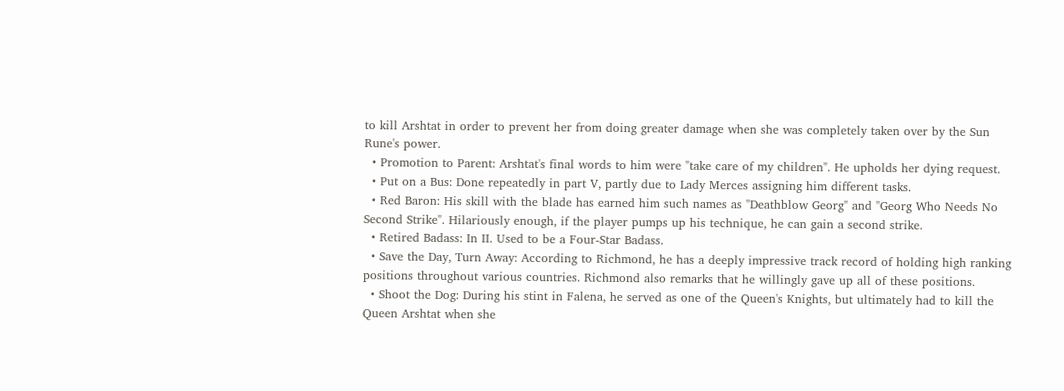to kill Arshtat in order to prevent her from doing greater damage when she was completely taken over by the Sun Rune's power.
  • Promotion to Parent: Arshtat's final words to him were "take care of my children". He upholds her dying request.
  • Put on a Bus: Done repeatedly in part V, partly due to Lady Merces assigning him different tasks.
  • Red Baron: His skill with the blade has earned him such names as "Deathblow Georg" and "Georg Who Needs No Second Strike". Hilariously enough, if the player pumps up his technique, he can gain a second strike.
  • Retired Badass: In II. Used to be a Four-Star Badass.
  • Save the Day, Turn Away: According to Richmond, he has a deeply impressive track record of holding high ranking positions throughout various countries. Richmond also remarks that he willingly gave up all of these positions.
  • Shoot the Dog: During his stint in Falena, he served as one of the Queen's Knights, but ultimately had to kill the Queen Arshtat when she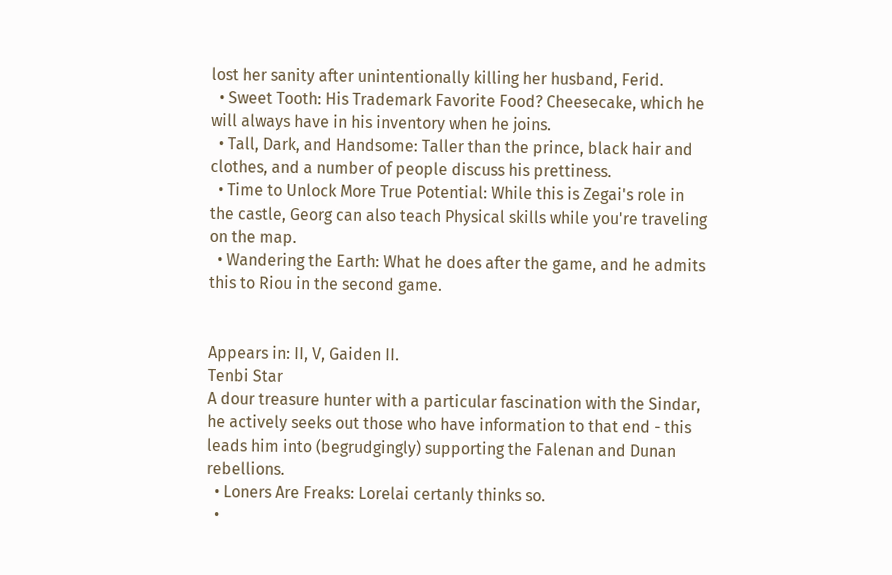lost her sanity after unintentionally killing her husband, Ferid.
  • Sweet Tooth: His Trademark Favorite Food? Cheesecake, which he will always have in his inventory when he joins.
  • Tall, Dark, and Handsome: Taller than the prince, black hair and clothes, and a number of people discuss his prettiness.
  • Time to Unlock More True Potential: While this is Zegai's role in the castle, Georg can also teach Physical skills while you're traveling on the map.
  • Wandering the Earth: What he does after the game, and he admits this to Riou in the second game.


Appears in: II, V, Gaiden II.
Tenbi Star
A dour treasure hunter with a particular fascination with the Sindar, he actively seeks out those who have information to that end - this leads him into (begrudgingly) supporting the Falenan and Dunan rebellions.
  • Loners Are Freaks: Lorelai certanly thinks so.
  •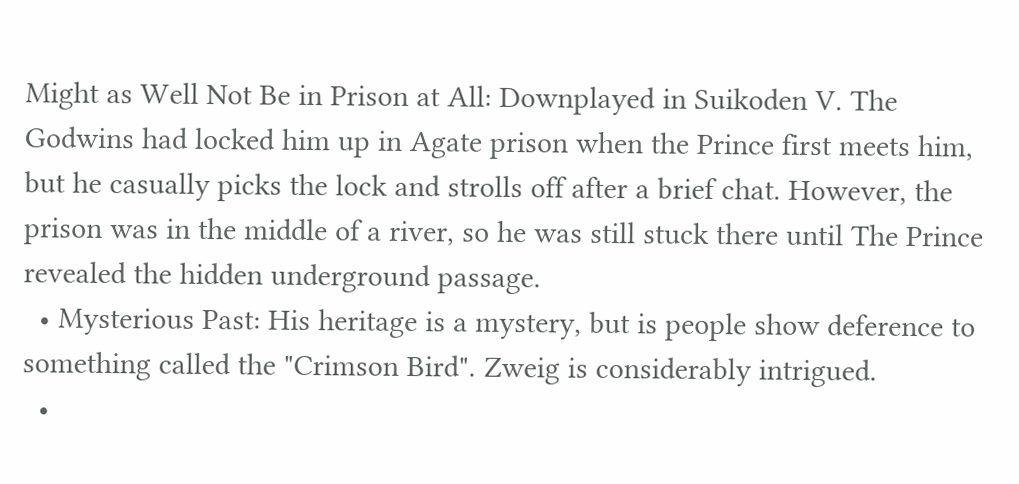Might as Well Not Be in Prison at All: Downplayed in Suikoden V. The Godwins had locked him up in Agate prison when the Prince first meets him, but he casually picks the lock and strolls off after a brief chat. However, the prison was in the middle of a river, so he was still stuck there until The Prince revealed the hidden underground passage.
  • Mysterious Past: His heritage is a mystery, but is people show deference to something called the "Crimson Bird". Zweig is considerably intrigued.
  •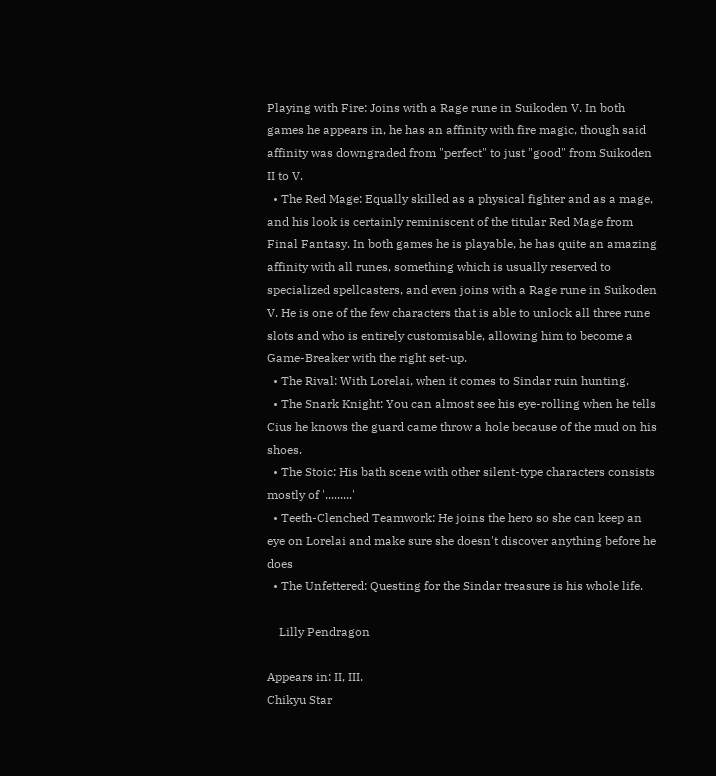Playing with Fire: Joins with a Rage rune in Suikoden V. In both games he appears in, he has an affinity with fire magic, though said affinity was downgraded from "perfect" to just "good" from Suikoden II to V.
  • The Red Mage: Equally skilled as a physical fighter and as a mage, and his look is certainly reminiscent of the titular Red Mage from Final Fantasy. In both games he is playable, he has quite an amazing affinity with all runes, something which is usually reserved to specialized spellcasters, and even joins with a Rage rune in Suikoden V. He is one of the few characters that is able to unlock all three rune slots and who is entirely customisable, allowing him to become a Game-Breaker with the right set-up.
  • The Rival: With Lorelai, when it comes to Sindar ruin hunting.
  • The Snark Knight: You can almost see his eye-rolling when he tells Cius he knows the guard came throw a hole because of the mud on his shoes.
  • The Stoic: His bath scene with other silent-type characters consists mostly of '.........'
  • Teeth-Clenched Teamwork: He joins the hero so she can keep an eye on Lorelai and make sure she doesn't discover anything before he does
  • The Unfettered: Questing for the Sindar treasure is his whole life.

    Lilly Pendragon

Appears in: II, III.
Chikyu Star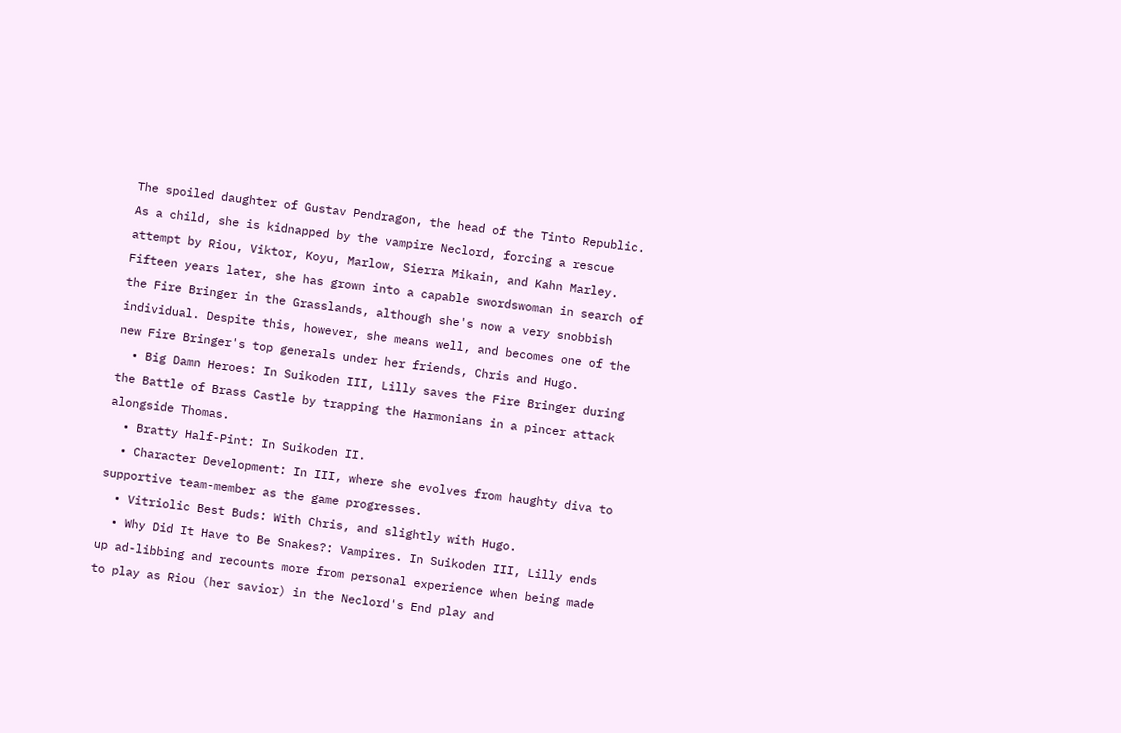The spoiled daughter of Gustav Pendragon, the head of the Tinto Republic. As a child, she is kidnapped by the vampire Neclord, forcing a rescue attempt by Riou, Viktor, Koyu, Marlow, Sierra Mikain, and Kahn Marley. Fifteen years later, she has grown into a capable swordswoman in search of the Fire Bringer in the Grasslands, although she's now a very snobbish individual. Despite this, however, she means well, and becomes one of the new Fire Bringer's top generals under her friends, Chris and Hugo.
  • Big Damn Heroes: In Suikoden III, Lilly saves the Fire Bringer during the Battle of Brass Castle by trapping the Harmonians in a pincer attack alongside Thomas.
  • Bratty Half-Pint: In Suikoden II.
  • Character Development: In III, where she evolves from haughty diva to supportive team-member as the game progresses.
  • Vitriolic Best Buds: With Chris, and slightly with Hugo.
  • Why Did It Have to Be Snakes?: Vampires. In Suikoden III, Lilly ends up ad-libbing and recounts more from personal experience when being made to play as Riou (her savior) in the Neclord's End play and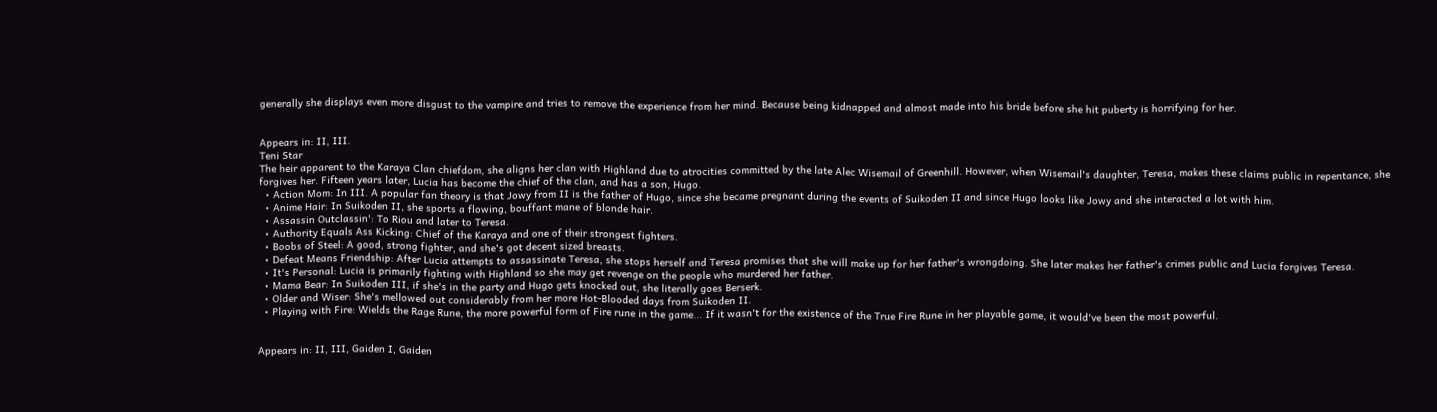generally she displays even more disgust to the vampire and tries to remove the experience from her mind. Because being kidnapped and almost made into his bride before she hit puberty is horrifying for her.


Appears in: II, III.
Teni Star
The heir apparent to the Karaya Clan chiefdom, she aligns her clan with Highland due to atrocities committed by the late Alec Wisemail of Greenhill. However, when Wisemail's daughter, Teresa, makes these claims public in repentance, she forgives her. Fifteen years later, Lucia has become the chief of the clan, and has a son, Hugo.
  • Action Mom: In III. A popular fan theory is that Jowy from II is the father of Hugo, since she became pregnant during the events of Suikoden II and since Hugo looks like Jowy and she interacted a lot with him.
  • Anime Hair: In Suikoden II, she sports a flowing, bouffant mane of blonde hair.
  • Assassin Outclassin': To Riou and later to Teresa.
  • Authority Equals Ass Kicking: Chief of the Karaya and one of their strongest fighters.
  • Boobs of Steel: A good, strong fighter, and she's got decent sized breasts.
  • Defeat Means Friendship: After Lucia attempts to assassinate Teresa, she stops herself and Teresa promises that she will make up for her father's wrongdoing. She later makes her father's crimes public and Lucia forgives Teresa.
  • It's Personal: Lucia is primarily fighting with Highland so she may get revenge on the people who murdered her father.
  • Mama Bear: In Suikoden III, if she's in the party and Hugo gets knocked out, she literally goes Berserk.
  • Older and Wiser: She's mellowed out considerably from her more Hot-Blooded days from Suikoden II.
  • Playing with Fire: Wields the Rage Rune, the more powerful form of Fire rune in the game... If it wasn't for the existence of the True Fire Rune in her playable game, it would've been the most powerful.


Appears in: II, III, Gaiden I, Gaiden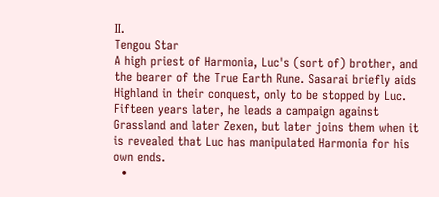II.
Tengou Star
A high priest of Harmonia, Luc's (sort of) brother, and the bearer of the True Earth Rune. Sasarai briefly aids Highland in their conquest, only to be stopped by Luc. Fifteen years later, he leads a campaign against Grassland and later Zexen, but later joins them when it is revealed that Luc has manipulated Harmonia for his own ends.
  •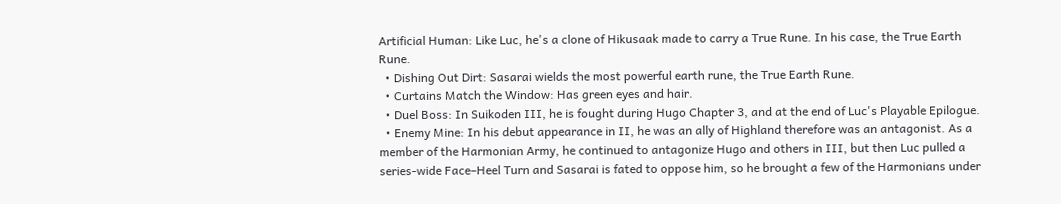Artificial Human: Like Luc, he's a clone of Hikusaak made to carry a True Rune. In his case, the True Earth Rune.
  • Dishing Out Dirt: Sasarai wields the most powerful earth rune, the True Earth Rune.
  • Curtains Match the Window: Has green eyes and hair.
  • Duel Boss: In Suikoden III, he is fought during Hugo Chapter 3, and at the end of Luc's Playable Epilogue.
  • Enemy Mine: In his debut appearance in II, he was an ally of Highland therefore was an antagonist. As a member of the Harmonian Army, he continued to antagonize Hugo and others in III, but then Luc pulled a series-wide Face–Heel Turn and Sasarai is fated to oppose him, so he brought a few of the Harmonians under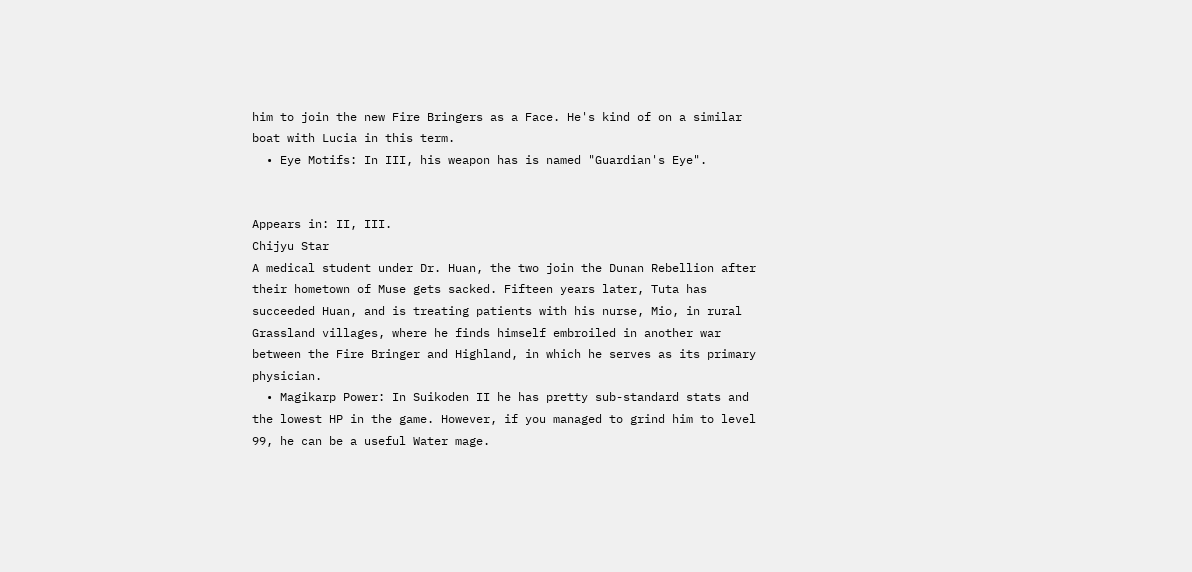him to join the new Fire Bringers as a Face. He's kind of on a similar boat with Lucia in this term.
  • Eye Motifs: In III, his weapon has is named "Guardian's Eye".


Appears in: II, III.
Chijyu Star
A medical student under Dr. Huan, the two join the Dunan Rebellion after their hometown of Muse gets sacked. Fifteen years later, Tuta has succeeded Huan, and is treating patients with his nurse, Mio, in rural Grassland villages, where he finds himself embroiled in another war between the Fire Bringer and Highland, in which he serves as its primary physician.
  • Magikarp Power: In Suikoden II he has pretty sub-standard stats and the lowest HP in the game. However, if you managed to grind him to level 99, he can be a useful Water mage.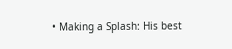• Making a Splash: His best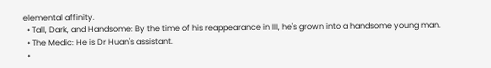elemental affinity.
  • Tall, Dark, and Handsome: By the time of his reappearance in III, he's grown into a handsome young man.
  • The Medic: He is Dr Huan's assistant.
  •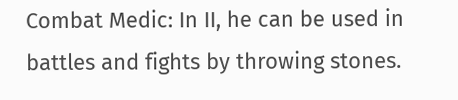Combat Medic: In II, he can be used in battles and fights by throwing stones.